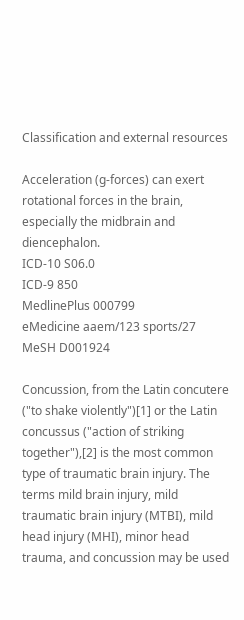Classification and external resources

Acceleration (g-forces) can exert rotational forces in the brain, especially the midbrain and diencephalon.
ICD-10 S06.0
ICD-9 850
MedlinePlus 000799
eMedicine aaem/123 sports/27
MeSH D001924

Concussion, from the Latin concutere ("to shake violently")[1] or the Latin concussus ("action of striking together"),[2] is the most common type of traumatic brain injury. The terms mild brain injury, mild traumatic brain injury (MTBI), mild head injury (MHI), minor head trauma, and concussion may be used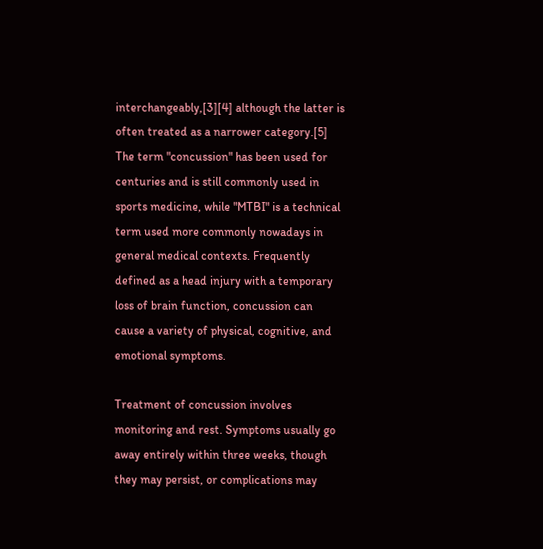interchangeably,[3][4] although the latter is often treated as a narrower category.[5] The term "concussion" has been used for centuries and is still commonly used in sports medicine, while "MTBI" is a technical term used more commonly nowadays in general medical contexts. Frequently defined as a head injury with a temporary loss of brain function, concussion can cause a variety of physical, cognitive, and emotional symptoms.

Treatment of concussion involves monitoring and rest. Symptoms usually go away entirely within three weeks, though they may persist, or complications may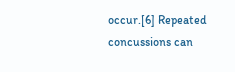occur.[6] Repeated concussions can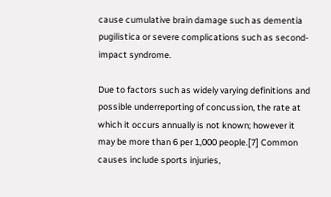cause cumulative brain damage such as dementia pugilistica or severe complications such as second-impact syndrome.

Due to factors such as widely varying definitions and possible underreporting of concussion, the rate at which it occurs annually is not known; however it may be more than 6 per 1,000 people.[7] Common causes include sports injuries,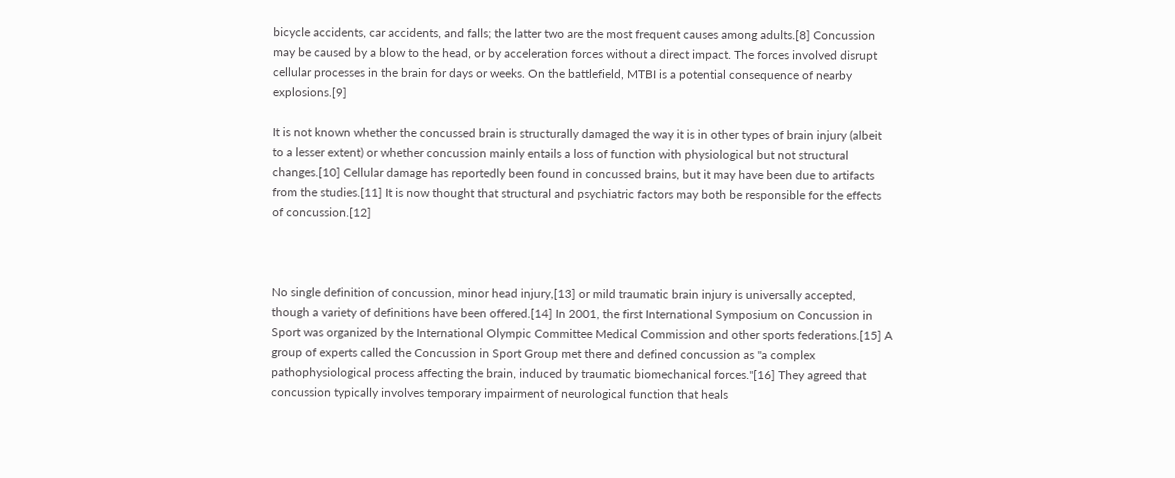bicycle accidents, car accidents, and falls; the latter two are the most frequent causes among adults.[8] Concussion may be caused by a blow to the head, or by acceleration forces without a direct impact. The forces involved disrupt cellular processes in the brain for days or weeks. On the battlefield, MTBI is a potential consequence of nearby explosions.[9]

It is not known whether the concussed brain is structurally damaged the way it is in other types of brain injury (albeit to a lesser extent) or whether concussion mainly entails a loss of function with physiological but not structural changes.[10] Cellular damage has reportedly been found in concussed brains, but it may have been due to artifacts from the studies.[11] It is now thought that structural and psychiatric factors may both be responsible for the effects of concussion.[12]



No single definition of concussion, minor head injury,[13] or mild traumatic brain injury is universally accepted, though a variety of definitions have been offered.[14] In 2001, the first International Symposium on Concussion in Sport was organized by the International Olympic Committee Medical Commission and other sports federations.[15] A group of experts called the Concussion in Sport Group met there and defined concussion as "a complex pathophysiological process affecting the brain, induced by traumatic biomechanical forces."[16] They agreed that concussion typically involves temporary impairment of neurological function that heals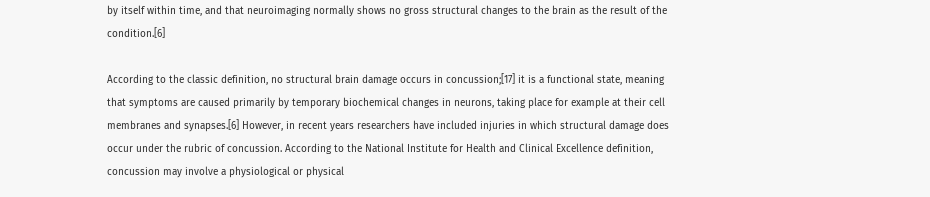by itself within time, and that neuroimaging normally shows no gross structural changes to the brain as the result of the condition.[6]

According to the classic definition, no structural brain damage occurs in concussion;[17] it is a functional state, meaning that symptoms are caused primarily by temporary biochemical changes in neurons, taking place for example at their cell membranes and synapses.[6] However, in recent years researchers have included injuries in which structural damage does occur under the rubric of concussion. According to the National Institute for Health and Clinical Excellence definition, concussion may involve a physiological or physical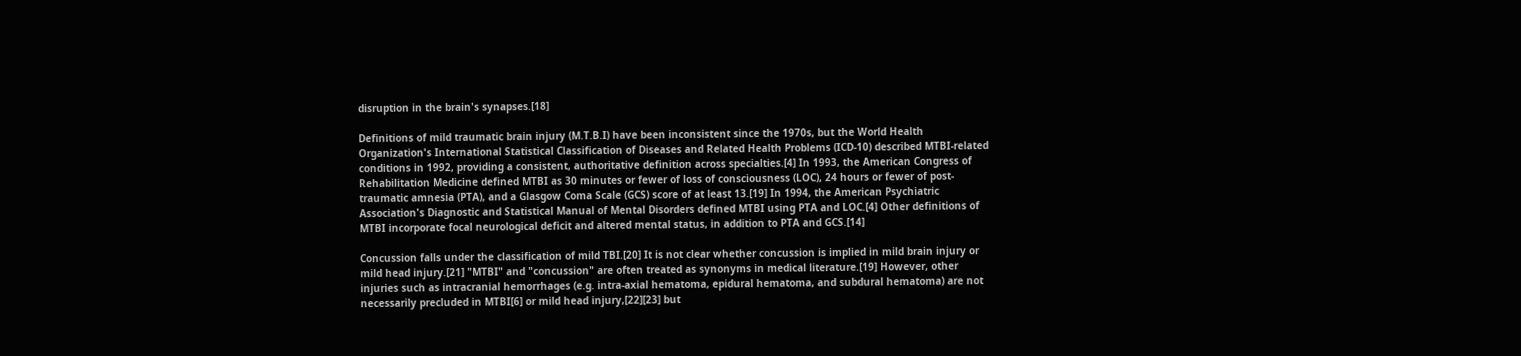disruption in the brain's synapses.[18]

Definitions of mild traumatic brain injury (M.T.B.I) have been inconsistent since the 1970s, but the World Health Organization's International Statistical Classification of Diseases and Related Health Problems (ICD-10) described MTBI-related conditions in 1992, providing a consistent, authoritative definition across specialties.[4] In 1993, the American Congress of Rehabilitation Medicine defined MTBI as 30 minutes or fewer of loss of consciousness (LOC), 24 hours or fewer of post-traumatic amnesia (PTA), and a Glasgow Coma Scale (GCS) score of at least 13.[19] In 1994, the American Psychiatric Association's Diagnostic and Statistical Manual of Mental Disorders defined MTBI using PTA and LOC.[4] Other definitions of MTBI incorporate focal neurological deficit and altered mental status, in addition to PTA and GCS.[14]

Concussion falls under the classification of mild TBI.[20] It is not clear whether concussion is implied in mild brain injury or mild head injury.[21] "MTBI" and "concussion" are often treated as synonyms in medical literature.[19] However, other injuries such as intracranial hemorrhages (e.g. intra-axial hematoma, epidural hematoma, and subdural hematoma) are not necessarily precluded in MTBI[6] or mild head injury,[22][23] but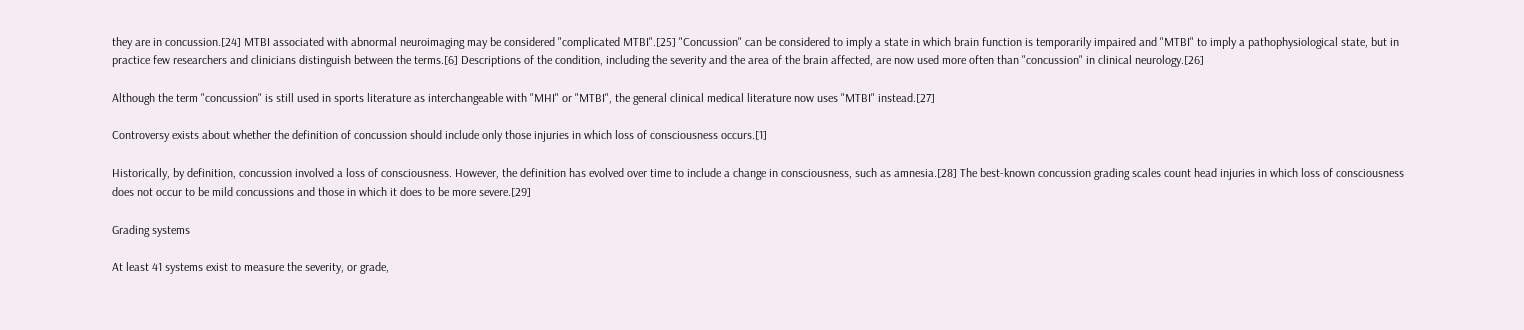they are in concussion.[24] MTBI associated with abnormal neuroimaging may be considered "complicated MTBI".[25] "Concussion" can be considered to imply a state in which brain function is temporarily impaired and "MTBI" to imply a pathophysiological state, but in practice few researchers and clinicians distinguish between the terms.[6] Descriptions of the condition, including the severity and the area of the brain affected, are now used more often than "concussion" in clinical neurology.[26]

Although the term "concussion" is still used in sports literature as interchangeable with "MHI" or "MTBI", the general clinical medical literature now uses "MTBI" instead.[27]

Controversy exists about whether the definition of concussion should include only those injuries in which loss of consciousness occurs.[1]

Historically, by definition, concussion involved a loss of consciousness. However, the definition has evolved over time to include a change in consciousness, such as amnesia.[28] The best-known concussion grading scales count head injuries in which loss of consciousness does not occur to be mild concussions and those in which it does to be more severe.[29]

Grading systems

At least 41 systems exist to measure the severity, or grade,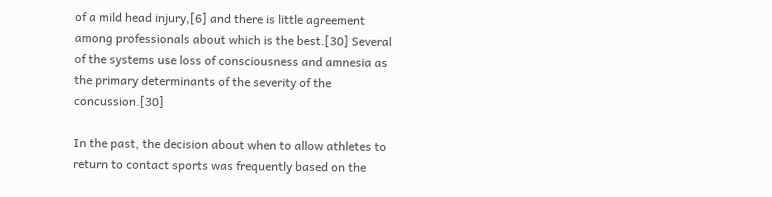of a mild head injury,[6] and there is little agreement among professionals about which is the best.[30] Several of the systems use loss of consciousness and amnesia as the primary determinants of the severity of the concussion.[30]

In the past, the decision about when to allow athletes to return to contact sports was frequently based on the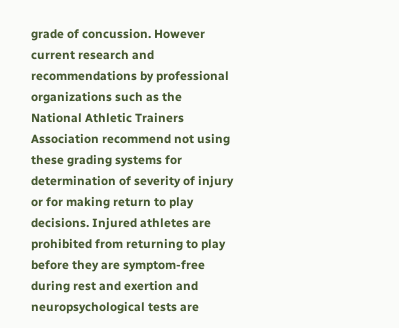grade of concussion. However current research and recommendations by professional organizations such as the National Athletic Trainers Association recommend not using these grading systems for determination of severity of injury or for making return to play decisions. Injured athletes are prohibited from returning to play before they are symptom-free during rest and exertion and neuropsychological tests are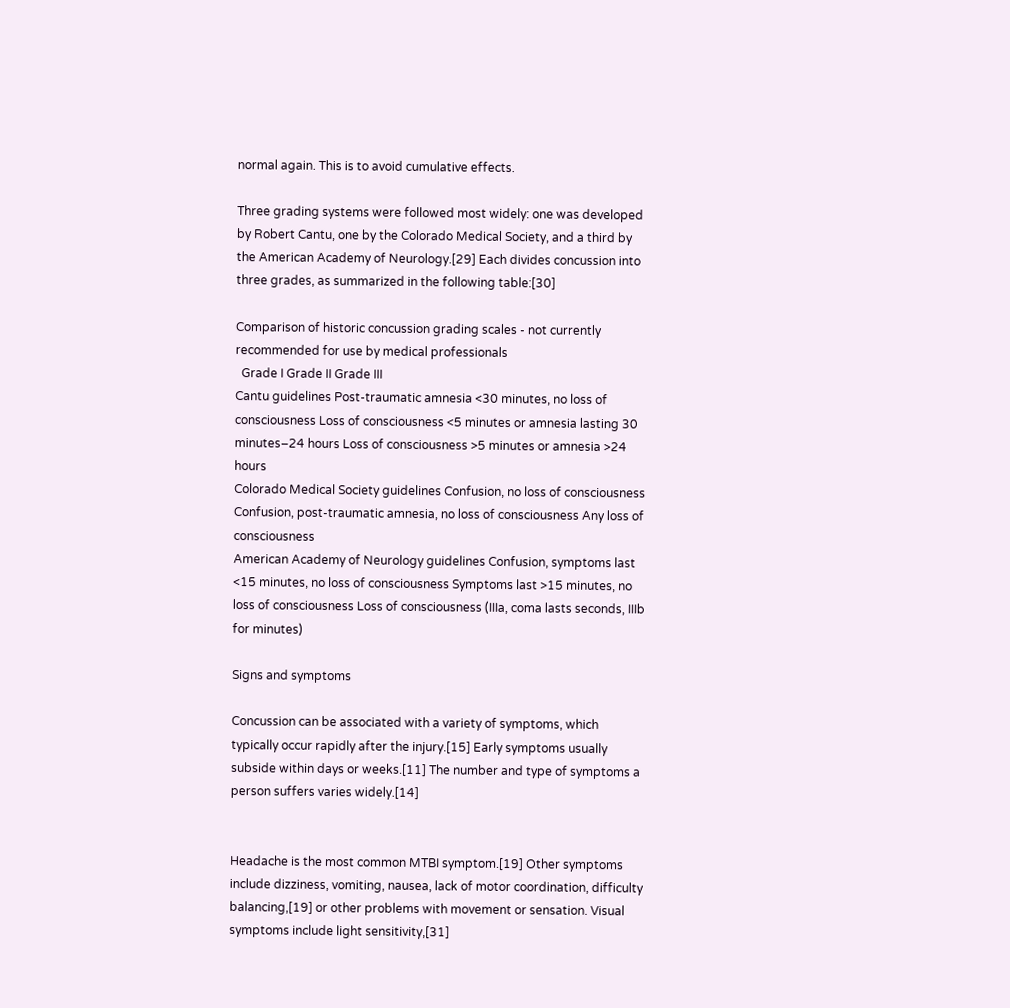normal again. This is to avoid cumulative effects.

Three grading systems were followed most widely: one was developed by Robert Cantu, one by the Colorado Medical Society, and a third by the American Academy of Neurology.[29] Each divides concussion into three grades, as summarized in the following table:[30]

Comparison of historic concussion grading scales - not currently recommended for use by medical professionals
  Grade I Grade II Grade III
Cantu guidelines Post-traumatic amnesia <30 minutes, no loss of consciousness Loss of consciousness <5 minutes or amnesia lasting 30 minutes–24 hours Loss of consciousness >5 minutes or amnesia >24 hours
Colorado Medical Society guidelines Confusion, no loss of consciousness Confusion, post-traumatic amnesia, no loss of consciousness Any loss of consciousness
American Academy of Neurology guidelines Confusion, symptoms last <15 minutes, no loss of consciousness Symptoms last >15 minutes, no loss of consciousness Loss of consciousness (IIIa, coma lasts seconds, IIIb for minutes)

Signs and symptoms

Concussion can be associated with a variety of symptoms, which typically occur rapidly after the injury.[15] Early symptoms usually subside within days or weeks.[11] The number and type of symptoms a person suffers varies widely.[14]


Headache is the most common MTBI symptom.[19] Other symptoms include dizziness, vomiting, nausea, lack of motor coordination, difficulty balancing,[19] or other problems with movement or sensation. Visual symptoms include light sensitivity,[31]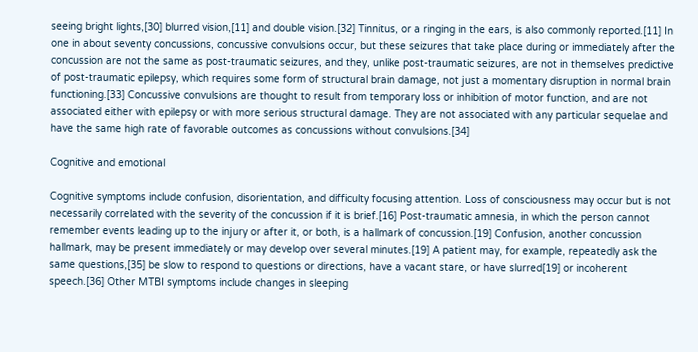seeing bright lights,[30] blurred vision,[11] and double vision.[32] Tinnitus, or a ringing in the ears, is also commonly reported.[11] In one in about seventy concussions, concussive convulsions occur, but these seizures that take place during or immediately after the concussion are not the same as post-traumatic seizures, and they, unlike post-traumatic seizures, are not in themselves predictive of post-traumatic epilepsy, which requires some form of structural brain damage, not just a momentary disruption in normal brain functioning.[33] Concussive convulsions are thought to result from temporary loss or inhibition of motor function, and are not associated either with epilepsy or with more serious structural damage. They are not associated with any particular sequelae and have the same high rate of favorable outcomes as concussions without convulsions.[34]

Cognitive and emotional

Cognitive symptoms include confusion, disorientation, and difficulty focusing attention. Loss of consciousness may occur but is not necessarily correlated with the severity of the concussion if it is brief.[16] Post-traumatic amnesia, in which the person cannot remember events leading up to the injury or after it, or both, is a hallmark of concussion.[19] Confusion, another concussion hallmark, may be present immediately or may develop over several minutes.[19] A patient may, for example, repeatedly ask the same questions,[35] be slow to respond to questions or directions, have a vacant stare, or have slurred[19] or incoherent speech.[36] Other MTBI symptoms include changes in sleeping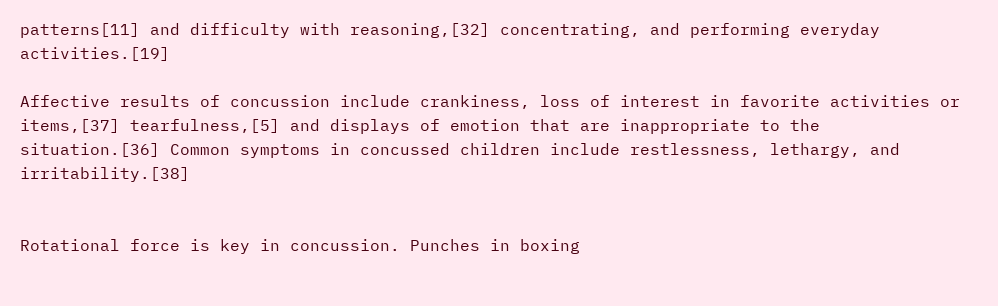patterns[11] and difficulty with reasoning,[32] concentrating, and performing everyday activities.[19]

Affective results of concussion include crankiness, loss of interest in favorite activities or items,[37] tearfulness,[5] and displays of emotion that are inappropriate to the situation.[36] Common symptoms in concussed children include restlessness, lethargy, and irritability.[38]


Rotational force is key in concussion. Punches in boxing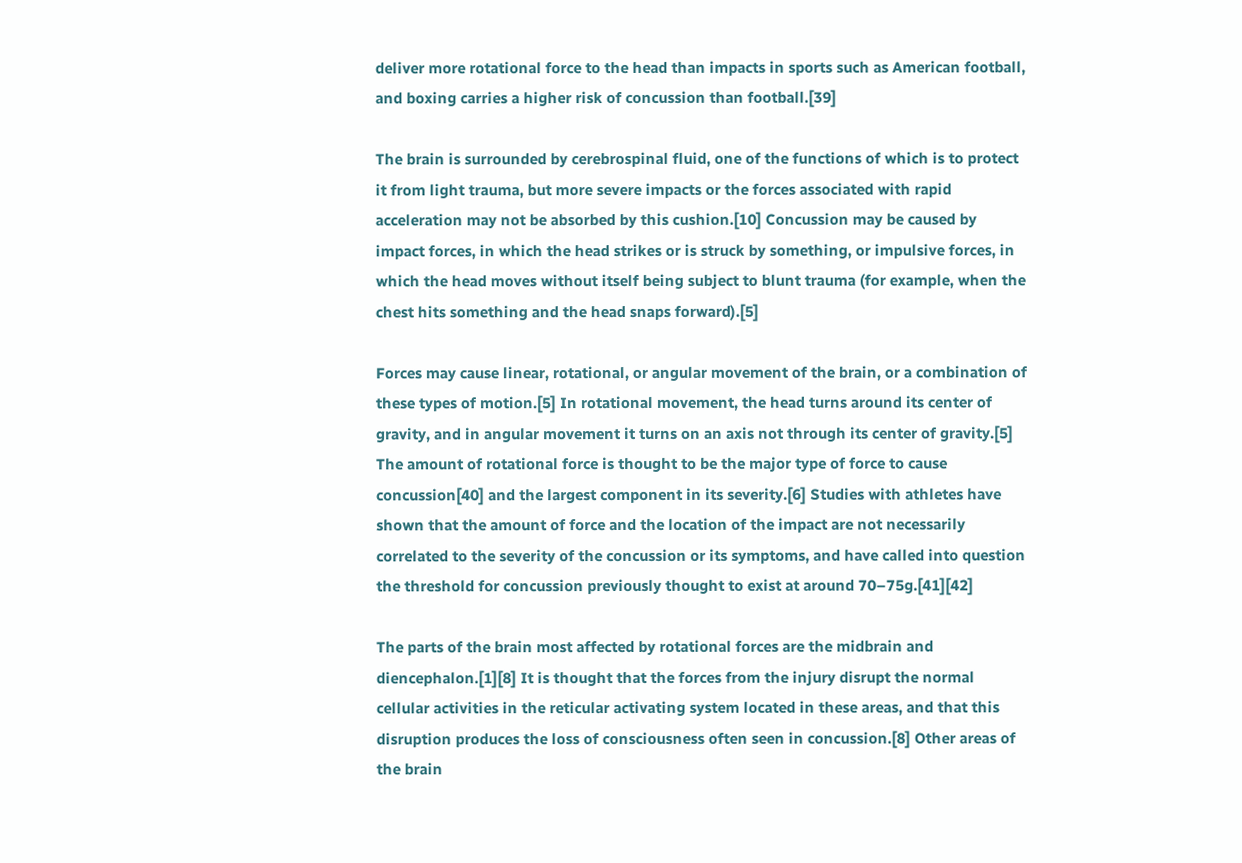deliver more rotational force to the head than impacts in sports such as American football, and boxing carries a higher risk of concussion than football.[39]

The brain is surrounded by cerebrospinal fluid, one of the functions of which is to protect it from light trauma, but more severe impacts or the forces associated with rapid acceleration may not be absorbed by this cushion.[10] Concussion may be caused by impact forces, in which the head strikes or is struck by something, or impulsive forces, in which the head moves without itself being subject to blunt trauma (for example, when the chest hits something and the head snaps forward).[5]

Forces may cause linear, rotational, or angular movement of the brain, or a combination of these types of motion.[5] In rotational movement, the head turns around its center of gravity, and in angular movement it turns on an axis not through its center of gravity.[5] The amount of rotational force is thought to be the major type of force to cause concussion[40] and the largest component in its severity.[6] Studies with athletes have shown that the amount of force and the location of the impact are not necessarily correlated to the severity of the concussion or its symptoms, and have called into question the threshold for concussion previously thought to exist at around 70–75g.[41][42]

The parts of the brain most affected by rotational forces are the midbrain and diencephalon.[1][8] It is thought that the forces from the injury disrupt the normal cellular activities in the reticular activating system located in these areas, and that this disruption produces the loss of consciousness often seen in concussion.[8] Other areas of the brain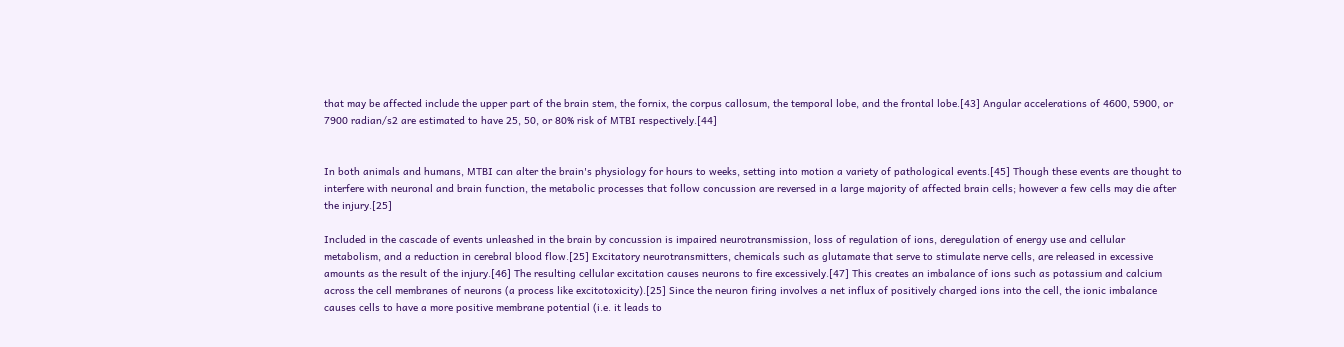that may be affected include the upper part of the brain stem, the fornix, the corpus callosum, the temporal lobe, and the frontal lobe.[43] Angular accelerations of 4600, 5900, or 7900 radian/s2 are estimated to have 25, 50, or 80% risk of MTBI respectively.[44]


In both animals and humans, MTBI can alter the brain's physiology for hours to weeks, setting into motion a variety of pathological events.[45] Though these events are thought to interfere with neuronal and brain function, the metabolic processes that follow concussion are reversed in a large majority of affected brain cells; however a few cells may die after the injury.[25]

Included in the cascade of events unleashed in the brain by concussion is impaired neurotransmission, loss of regulation of ions, deregulation of energy use and cellular metabolism, and a reduction in cerebral blood flow.[25] Excitatory neurotransmitters, chemicals such as glutamate that serve to stimulate nerve cells, are released in excessive amounts as the result of the injury.[46] The resulting cellular excitation causes neurons to fire excessively.[47] This creates an imbalance of ions such as potassium and calcium across the cell membranes of neurons (a process like excitotoxicity).[25] Since the neuron firing involves a net influx of positively charged ions into the cell, the ionic imbalance causes cells to have a more positive membrane potential (i.e. it leads to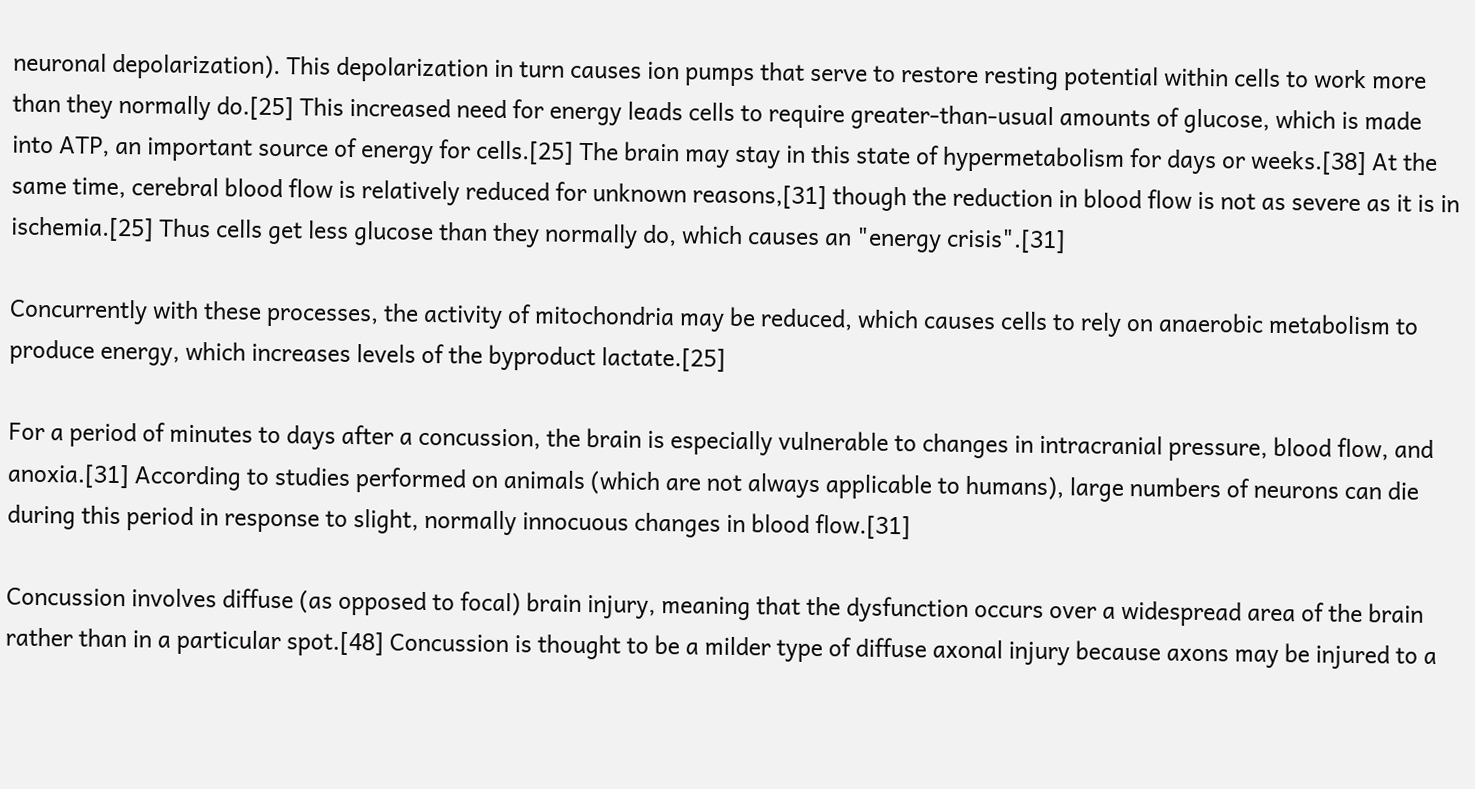neuronal depolarization). This depolarization in turn causes ion pumps that serve to restore resting potential within cells to work more than they normally do.[25] This increased need for energy leads cells to require greater-than-usual amounts of glucose, which is made into ATP, an important source of energy for cells.[25] The brain may stay in this state of hypermetabolism for days or weeks.[38] At the same time, cerebral blood flow is relatively reduced for unknown reasons,[31] though the reduction in blood flow is not as severe as it is in ischemia.[25] Thus cells get less glucose than they normally do, which causes an "energy crisis".[31]

Concurrently with these processes, the activity of mitochondria may be reduced, which causes cells to rely on anaerobic metabolism to produce energy, which increases levels of the byproduct lactate.[25]

For a period of minutes to days after a concussion, the brain is especially vulnerable to changes in intracranial pressure, blood flow, and anoxia.[31] According to studies performed on animals (which are not always applicable to humans), large numbers of neurons can die during this period in response to slight, normally innocuous changes in blood flow.[31]

Concussion involves diffuse (as opposed to focal) brain injury, meaning that the dysfunction occurs over a widespread area of the brain rather than in a particular spot.[48] Concussion is thought to be a milder type of diffuse axonal injury because axons may be injured to a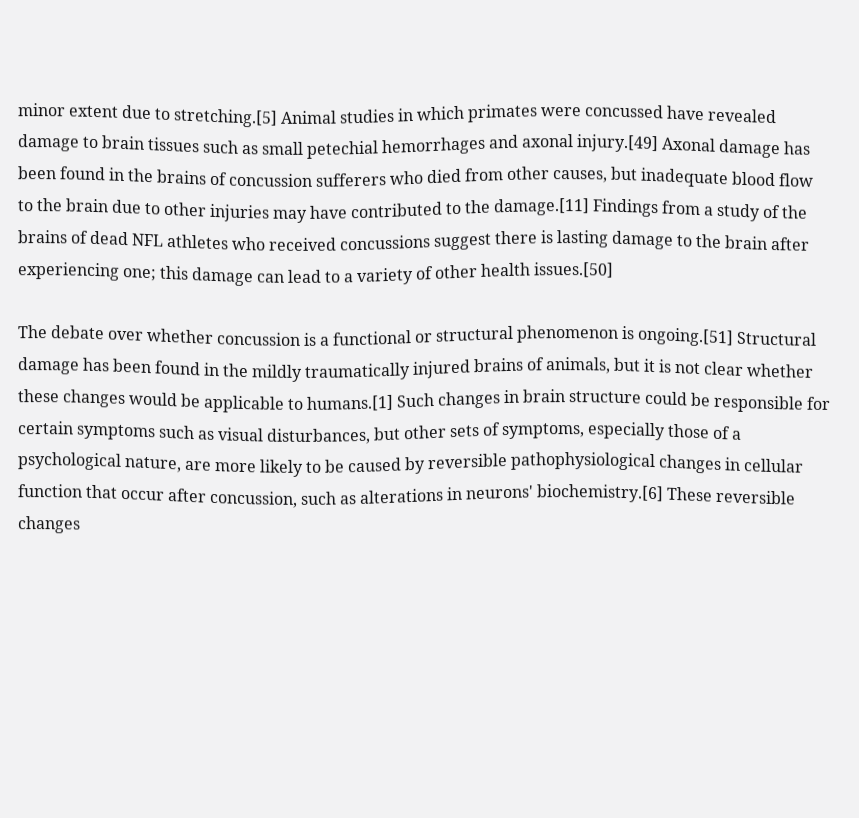minor extent due to stretching.[5] Animal studies in which primates were concussed have revealed damage to brain tissues such as small petechial hemorrhages and axonal injury.[49] Axonal damage has been found in the brains of concussion sufferers who died from other causes, but inadequate blood flow to the brain due to other injuries may have contributed to the damage.[11] Findings from a study of the brains of dead NFL athletes who received concussions suggest there is lasting damage to the brain after experiencing one; this damage can lead to a variety of other health issues.[50]

The debate over whether concussion is a functional or structural phenomenon is ongoing.[51] Structural damage has been found in the mildly traumatically injured brains of animals, but it is not clear whether these changes would be applicable to humans.[1] Such changes in brain structure could be responsible for certain symptoms such as visual disturbances, but other sets of symptoms, especially those of a psychological nature, are more likely to be caused by reversible pathophysiological changes in cellular function that occur after concussion, such as alterations in neurons' biochemistry.[6] These reversible changes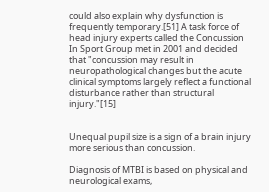could also explain why dysfunction is frequently temporary.[51] A task force of head injury experts called the Concussion In Sport Group met in 2001 and decided that "concussion may result in neuropathological changes but the acute clinical symptoms largely reflect a functional disturbance rather than structural injury."[15]


Unequal pupil size is a sign of a brain injury more serious than concussion.

Diagnosis of MTBI is based on physical and neurological exams,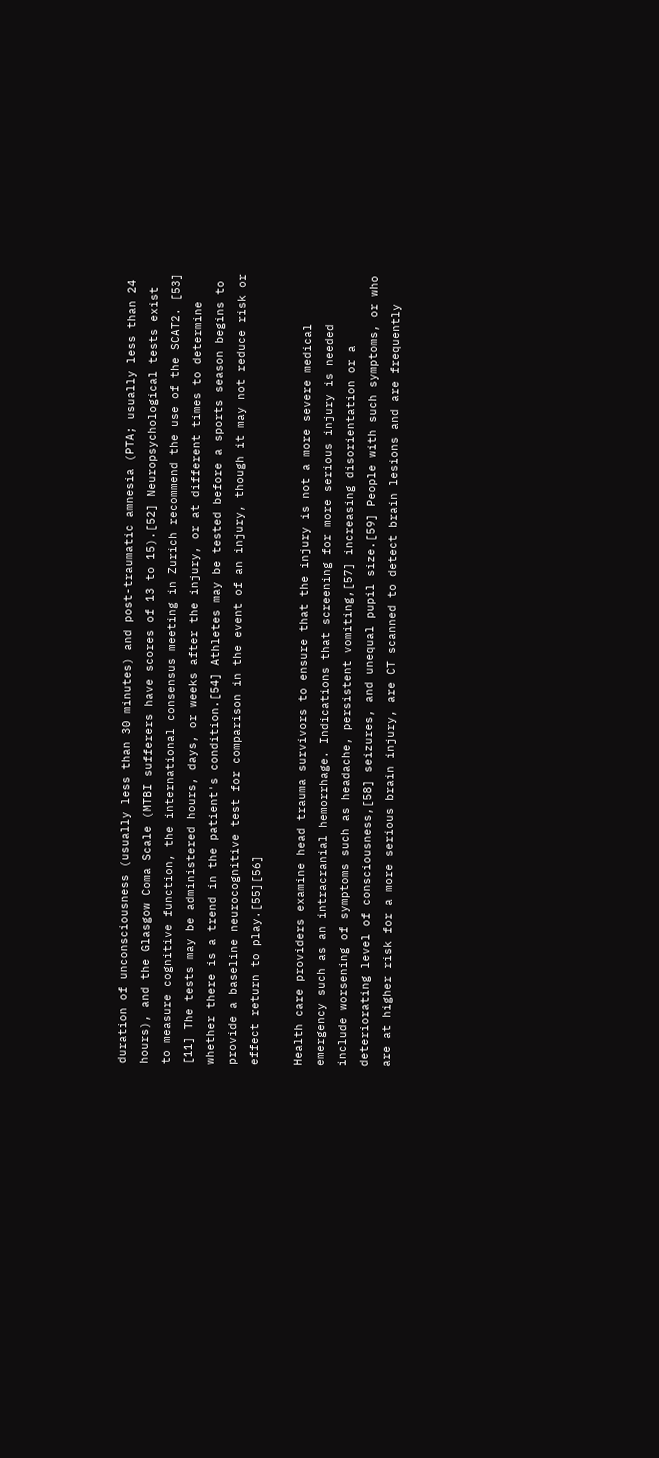duration of unconsciousness (usually less than 30 minutes) and post-traumatic amnesia (PTA; usually less than 24 hours), and the Glasgow Coma Scale (MTBI sufferers have scores of 13 to 15).[52] Neuropsychological tests exist to measure cognitive function, the international consensus meeting in Zurich recommend the use of the SCAT2. [53] [11] The tests may be administered hours, days, or weeks after the injury, or at different times to determine whether there is a trend in the patient's condition.[54] Athletes may be tested before a sports season begins to provide a baseline neurocognitive test for comparison in the event of an injury, though it may not reduce risk or effect return to play.[55][56]

Health care providers examine head trauma survivors to ensure that the injury is not a more severe medical emergency such as an intracranial hemorrhage. Indications that screening for more serious injury is needed include worsening of symptoms such as headache, persistent vomiting,[57] increasing disorientation or a deteriorating level of consciousness,[58] seizures, and unequal pupil size.[59] People with such symptoms, or who are at higher risk for a more serious brain injury, are CT scanned to detect brain lesions and are frequently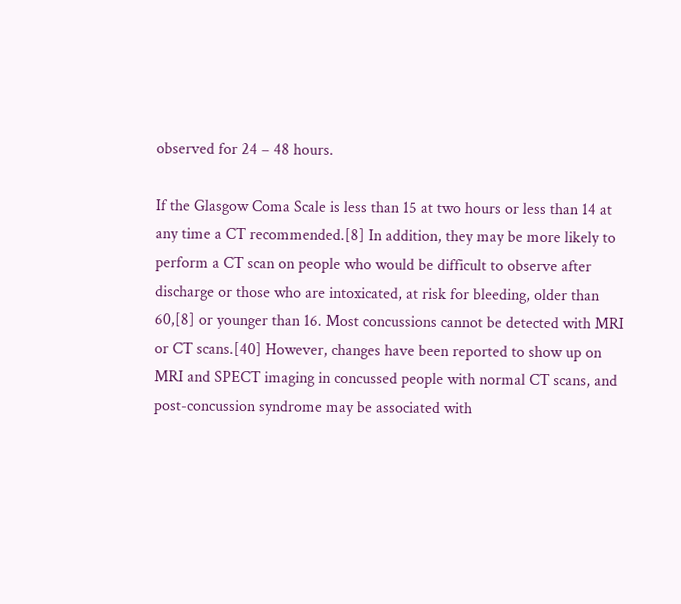observed for 24 – 48 hours.

If the Glasgow Coma Scale is less than 15 at two hours or less than 14 at any time a CT recommended.[8] In addition, they may be more likely to perform a CT scan on people who would be difficult to observe after discharge or those who are intoxicated, at risk for bleeding, older than 60,[8] or younger than 16. Most concussions cannot be detected with MRI or CT scans.[40] However, changes have been reported to show up on MRI and SPECT imaging in concussed people with normal CT scans, and post-concussion syndrome may be associated with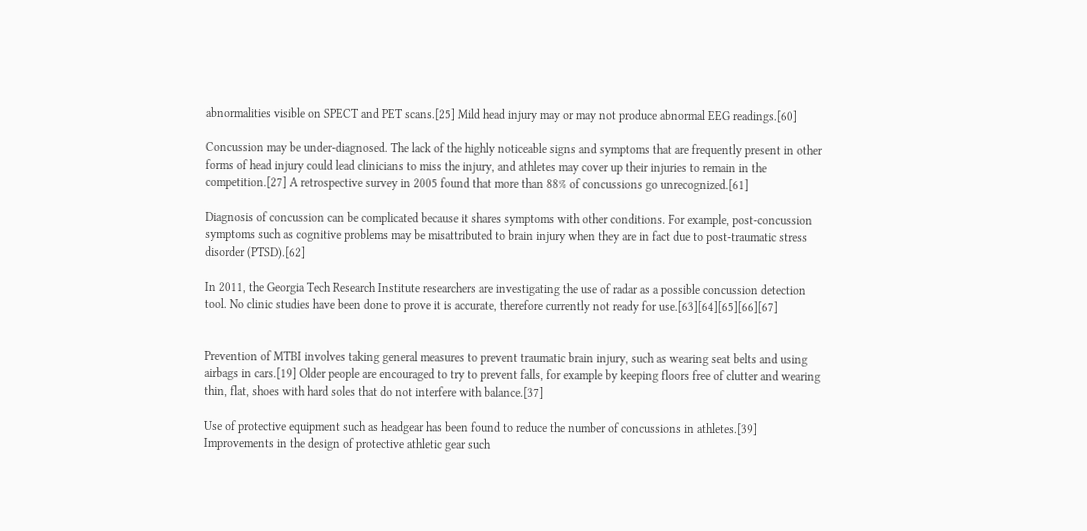abnormalities visible on SPECT and PET scans.[25] Mild head injury may or may not produce abnormal EEG readings.[60]

Concussion may be under-diagnosed. The lack of the highly noticeable signs and symptoms that are frequently present in other forms of head injury could lead clinicians to miss the injury, and athletes may cover up their injuries to remain in the competition.[27] A retrospective survey in 2005 found that more than 88% of concussions go unrecognized.[61]

Diagnosis of concussion can be complicated because it shares symptoms with other conditions. For example, post-concussion symptoms such as cognitive problems may be misattributed to brain injury when they are in fact due to post-traumatic stress disorder (PTSD).[62]

In 2011, the Georgia Tech Research Institute researchers are investigating the use of radar as a possible concussion detection tool. No clinic studies have been done to prove it is accurate, therefore currently not ready for use.[63][64][65][66][67]


Prevention of MTBI involves taking general measures to prevent traumatic brain injury, such as wearing seat belts and using airbags in cars.[19] Older people are encouraged to try to prevent falls, for example by keeping floors free of clutter and wearing thin, flat, shoes with hard soles that do not interfere with balance.[37]

Use of protective equipment such as headgear has been found to reduce the number of concussions in athletes.[39] Improvements in the design of protective athletic gear such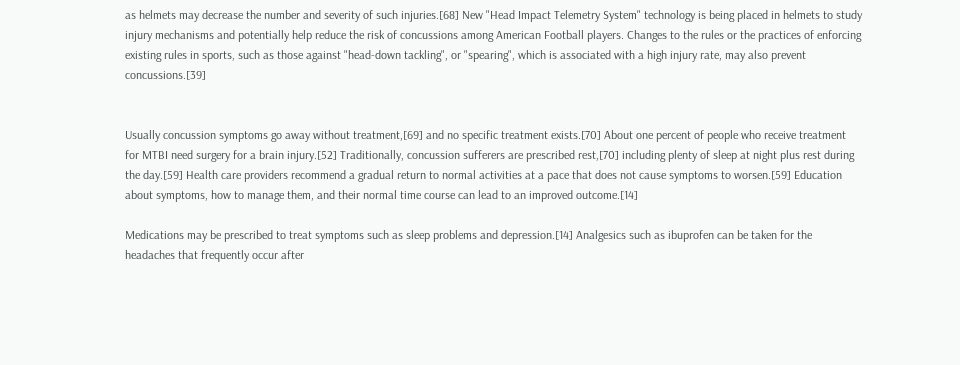as helmets may decrease the number and severity of such injuries.[68] New "Head Impact Telemetry System" technology is being placed in helmets to study injury mechanisms and potentially help reduce the risk of concussions among American Football players. Changes to the rules or the practices of enforcing existing rules in sports, such as those against "head-down tackling", or "spearing", which is associated with a high injury rate, may also prevent concussions.[39]


Usually concussion symptoms go away without treatment,[69] and no specific treatment exists.[70] About one percent of people who receive treatment for MTBI need surgery for a brain injury.[52] Traditionally, concussion sufferers are prescribed rest,[70] including plenty of sleep at night plus rest during the day.[59] Health care providers recommend a gradual return to normal activities at a pace that does not cause symptoms to worsen.[59] Education about symptoms, how to manage them, and their normal time course can lead to an improved outcome.[14]

Medications may be prescribed to treat symptoms such as sleep problems and depression.[14] Analgesics such as ibuprofen can be taken for the headaches that frequently occur after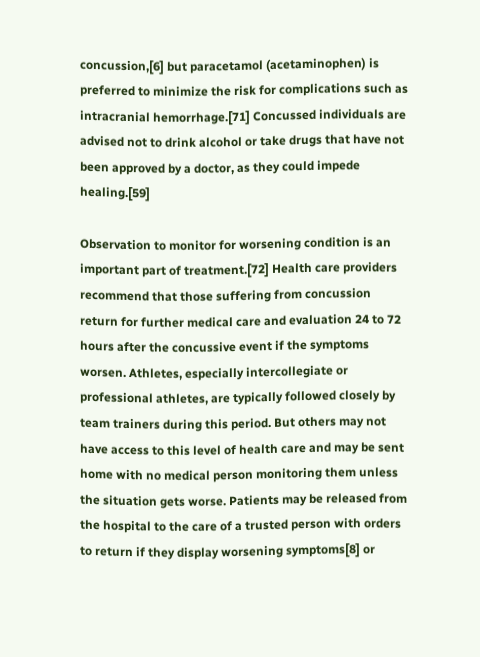concussion,[6] but paracetamol (acetaminophen) is preferred to minimize the risk for complications such as intracranial hemorrhage.[71] Concussed individuals are advised not to drink alcohol or take drugs that have not been approved by a doctor, as they could impede healing.[59]

Observation to monitor for worsening condition is an important part of treatment.[72] Health care providers recommend that those suffering from concussion return for further medical care and evaluation 24 to 72 hours after the concussive event if the symptoms worsen. Athletes, especially intercollegiate or professional athletes, are typically followed closely by team trainers during this period. But others may not have access to this level of health care and may be sent home with no medical person monitoring them unless the situation gets worse. Patients may be released from the hospital to the care of a trusted person with orders to return if they display worsening symptoms[8] or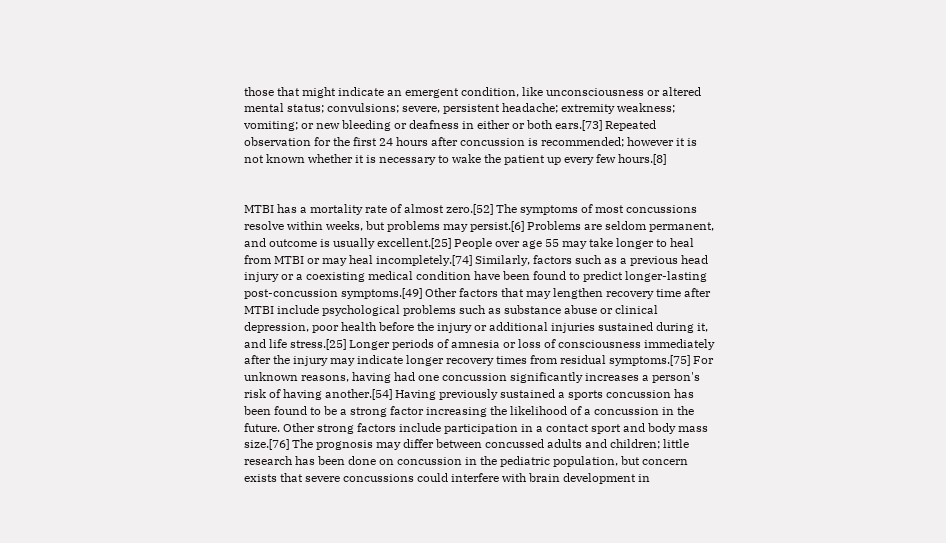those that might indicate an emergent condition, like unconsciousness or altered mental status; convulsions; severe, persistent headache; extremity weakness; vomiting; or new bleeding or deafness in either or both ears.[73] Repeated observation for the first 24 hours after concussion is recommended; however it is not known whether it is necessary to wake the patient up every few hours.[8]


MTBI has a mortality rate of almost zero.[52] The symptoms of most concussions resolve within weeks, but problems may persist.[6] Problems are seldom permanent, and outcome is usually excellent.[25] People over age 55 may take longer to heal from MTBI or may heal incompletely.[74] Similarly, factors such as a previous head injury or a coexisting medical condition have been found to predict longer-lasting post-concussion symptoms.[49] Other factors that may lengthen recovery time after MTBI include psychological problems such as substance abuse or clinical depression, poor health before the injury or additional injuries sustained during it, and life stress.[25] Longer periods of amnesia or loss of consciousness immediately after the injury may indicate longer recovery times from residual symptoms.[75] For unknown reasons, having had one concussion significantly increases a person's risk of having another.[54] Having previously sustained a sports concussion has been found to be a strong factor increasing the likelihood of a concussion in the future. Other strong factors include participation in a contact sport and body mass size.[76] The prognosis may differ between concussed adults and children; little research has been done on concussion in the pediatric population, but concern exists that severe concussions could interfere with brain development in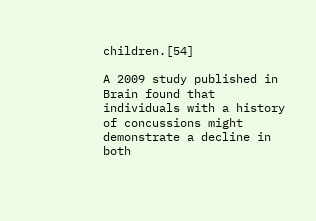children.[54]

A 2009 study published in Brain found that individuals with a history of concussions might demonstrate a decline in both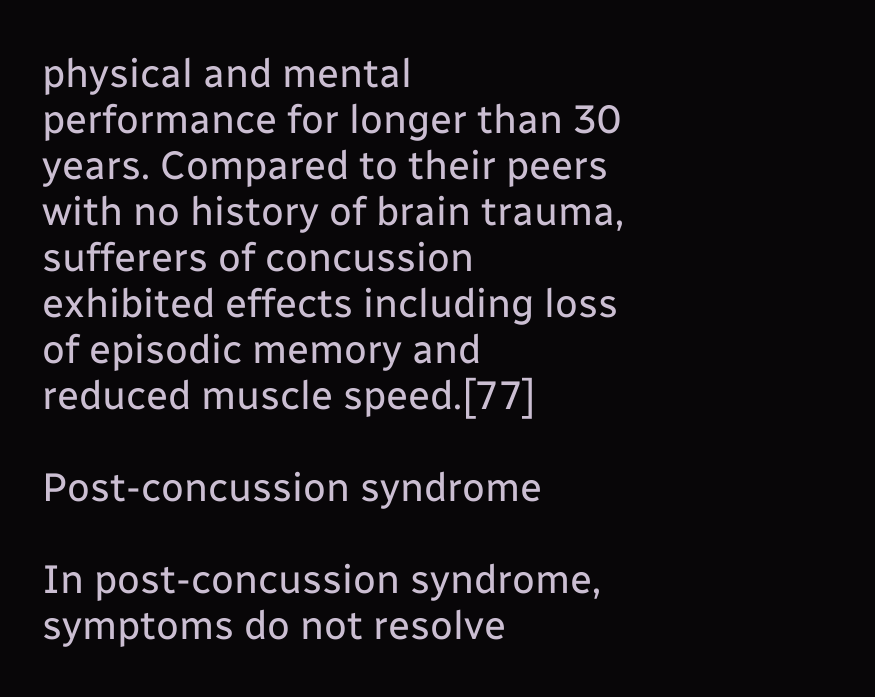physical and mental performance for longer than 30 years. Compared to their peers with no history of brain trauma, sufferers of concussion exhibited effects including loss of episodic memory and reduced muscle speed.[77]

Post-concussion syndrome

In post-concussion syndrome, symptoms do not resolve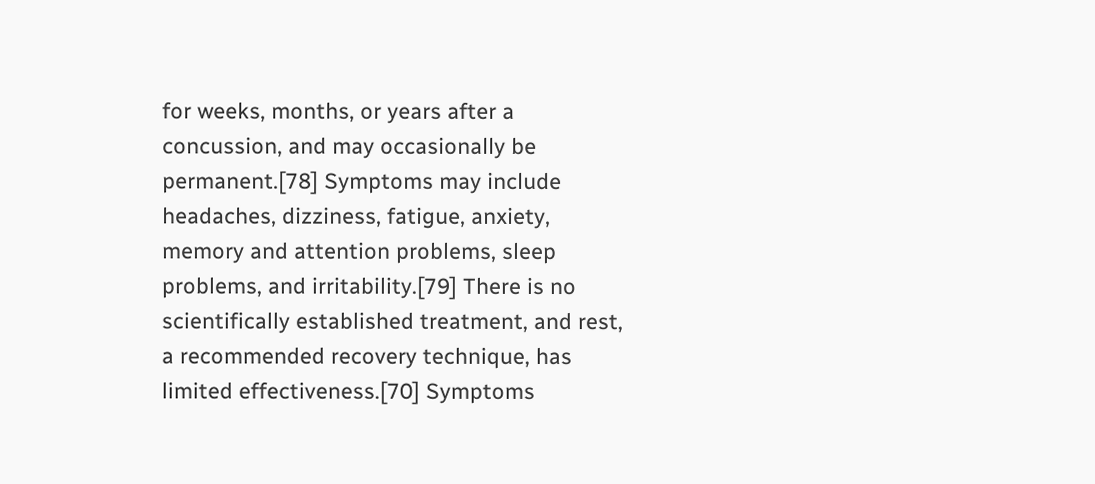for weeks, months, or years after a concussion, and may occasionally be permanent.[78] Symptoms may include headaches, dizziness, fatigue, anxiety, memory and attention problems, sleep problems, and irritability.[79] There is no scientifically established treatment, and rest, a recommended recovery technique, has limited effectiveness.[70] Symptoms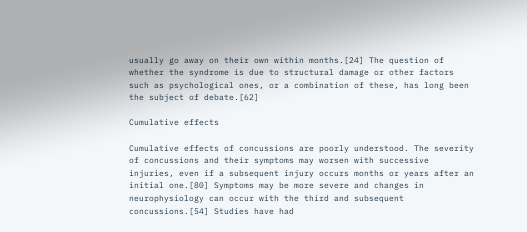usually go away on their own within months.[24] The question of whether the syndrome is due to structural damage or other factors such as psychological ones, or a combination of these, has long been the subject of debate.[62]

Cumulative effects

Cumulative effects of concussions are poorly understood. The severity of concussions and their symptoms may worsen with successive injuries, even if a subsequent injury occurs months or years after an initial one.[80] Symptoms may be more severe and changes in neurophysiology can occur with the third and subsequent concussions.[54] Studies have had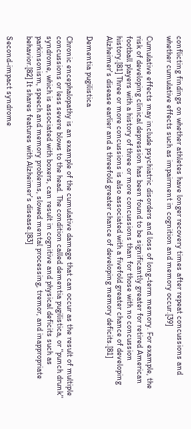conflicting findings on whether athletes have longer recovery times after repeat concussions and whether cumulative effects such as impairment in cognition and memory occur.[39]

Cumulative effects may include psychiatric disorders and loss of long-term memory. For example, the risk of developing clinical depression has been found to be significantly greater for retired American football players with a history of three or more concussions than for those with no concussion history.[81] Three or more concussions is also associated with a fivefold greater chance of developing Alzheimer's disease earlier and a threefold greater chance of developing memory deficits.[81]

Dementia pugilistica

Chronic encephalopathy is an example of the cumulative damage that can occur as the result of multiple concussions or less severe blows to the head. The condition called dementia pugilistica, or "punch drunk" syndrome, which is associated with boxers, can result in cognitive and physical deficits such as parkinsonism, speech and memory problems, slowed mental processing, tremor, and inappropriate behavior.[82] It shares features with Alzheimer's disease.[83]

Second-impact syndrome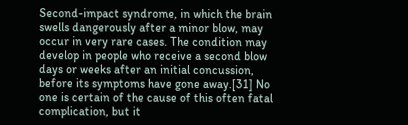Second-impact syndrome, in which the brain swells dangerously after a minor blow, may occur in very rare cases. The condition may develop in people who receive a second blow days or weeks after an initial concussion, before its symptoms have gone away.[31] No one is certain of the cause of this often fatal complication, but it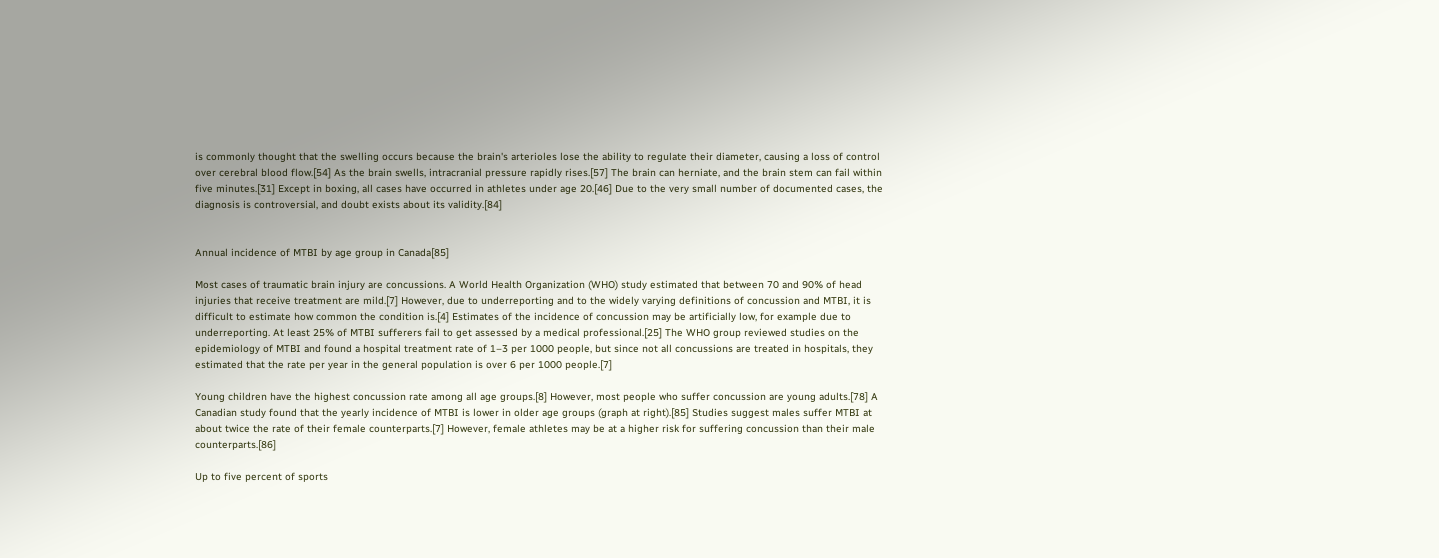is commonly thought that the swelling occurs because the brain's arterioles lose the ability to regulate their diameter, causing a loss of control over cerebral blood flow.[54] As the brain swells, intracranial pressure rapidly rises.[57] The brain can herniate, and the brain stem can fail within five minutes.[31] Except in boxing, all cases have occurred in athletes under age 20.[46] Due to the very small number of documented cases, the diagnosis is controversial, and doubt exists about its validity.[84]


Annual incidence of MTBI by age group in Canada[85]

Most cases of traumatic brain injury are concussions. A World Health Organization (WHO) study estimated that between 70 and 90% of head injuries that receive treatment are mild.[7] However, due to underreporting and to the widely varying definitions of concussion and MTBI, it is difficult to estimate how common the condition is.[4] Estimates of the incidence of concussion may be artificially low, for example due to underreporting. At least 25% of MTBI sufferers fail to get assessed by a medical professional.[25] The WHO group reviewed studies on the epidemiology of MTBI and found a hospital treatment rate of 1–3 per 1000 people, but since not all concussions are treated in hospitals, they estimated that the rate per year in the general population is over 6 per 1000 people.[7]

Young children have the highest concussion rate among all age groups.[8] However, most people who suffer concussion are young adults.[78] A Canadian study found that the yearly incidence of MTBI is lower in older age groups (graph at right).[85] Studies suggest males suffer MTBI at about twice the rate of their female counterparts.[7] However, female athletes may be at a higher risk for suffering concussion than their male counterparts.[86]

Up to five percent of sports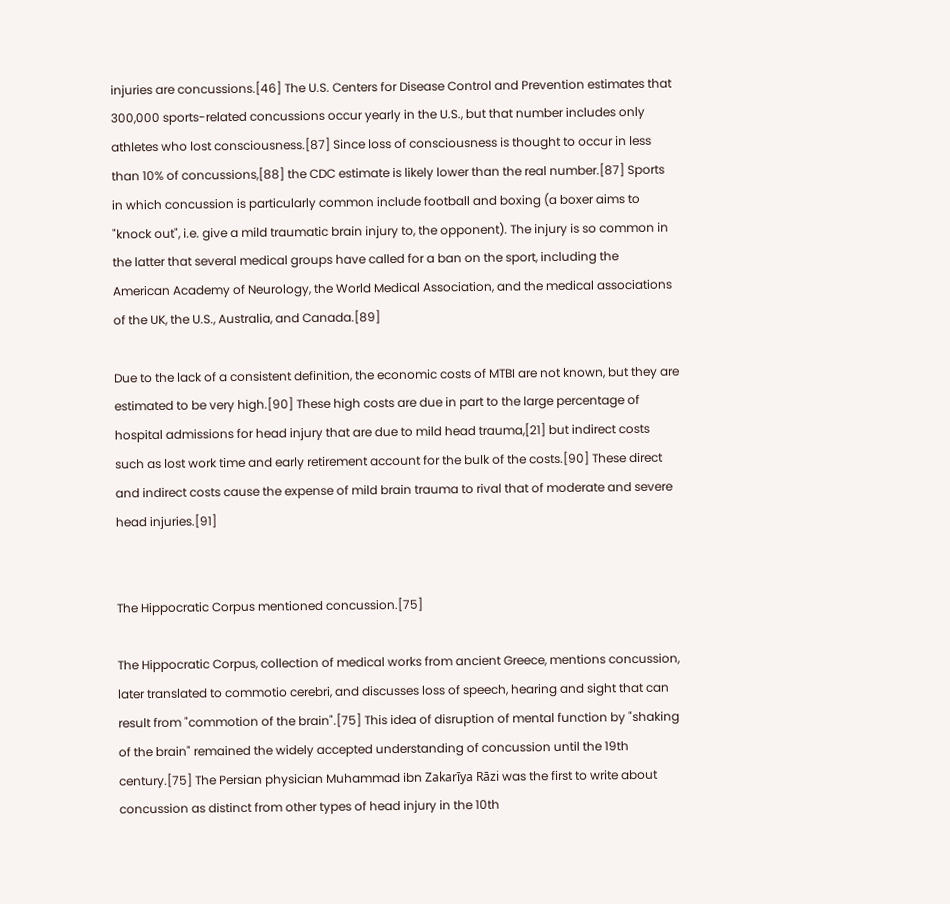injuries are concussions.[46] The U.S. Centers for Disease Control and Prevention estimates that 300,000 sports-related concussions occur yearly in the U.S., but that number includes only athletes who lost consciousness.[87] Since loss of consciousness is thought to occur in less than 10% of concussions,[88] the CDC estimate is likely lower than the real number.[87] Sports in which concussion is particularly common include football and boxing (a boxer aims to "knock out", i.e. give a mild traumatic brain injury to, the opponent). The injury is so common in the latter that several medical groups have called for a ban on the sport, including the American Academy of Neurology, the World Medical Association, and the medical associations of the UK, the U.S., Australia, and Canada.[89]

Due to the lack of a consistent definition, the economic costs of MTBI are not known, but they are estimated to be very high.[90] These high costs are due in part to the large percentage of hospital admissions for head injury that are due to mild head trauma,[21] but indirect costs such as lost work time and early retirement account for the bulk of the costs.[90] These direct and indirect costs cause the expense of mild brain trauma to rival that of moderate and severe head injuries.[91]


The Hippocratic Corpus mentioned concussion.[75]

The Hippocratic Corpus, collection of medical works from ancient Greece, mentions concussion, later translated to commotio cerebri, and discusses loss of speech, hearing and sight that can result from "commotion of the brain".[75] This idea of disruption of mental function by "shaking of the brain" remained the widely accepted understanding of concussion until the 19th century.[75] The Persian physician Muhammad ibn Zakarīya Rāzi was the first to write about concussion as distinct from other types of head injury in the 10th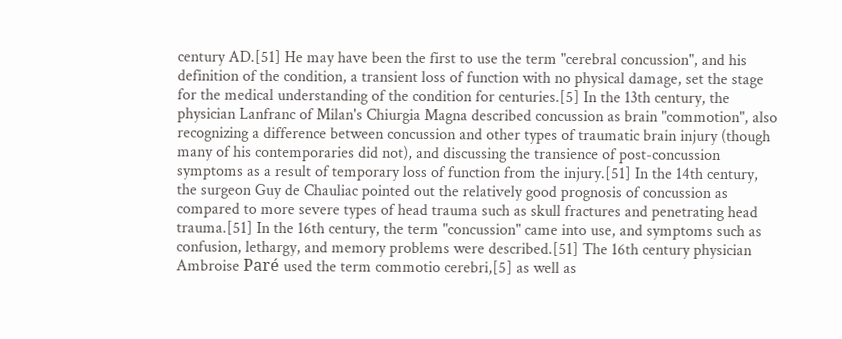century AD.[51] He may have been the first to use the term "cerebral concussion", and his definition of the condition, a transient loss of function with no physical damage, set the stage for the medical understanding of the condition for centuries.[5] In the 13th century, the physician Lanfranc of Milan's Chiurgia Magna described concussion as brain "commotion", also recognizing a difference between concussion and other types of traumatic brain injury (though many of his contemporaries did not), and discussing the transience of post-concussion symptoms as a result of temporary loss of function from the injury.[51] In the 14th century, the surgeon Guy de Chauliac pointed out the relatively good prognosis of concussion as compared to more severe types of head trauma such as skull fractures and penetrating head trauma.[51] In the 16th century, the term "concussion" came into use, and symptoms such as confusion, lethargy, and memory problems were described.[51] The 16th century physician Ambroise Paré used the term commotio cerebri,[5] as well as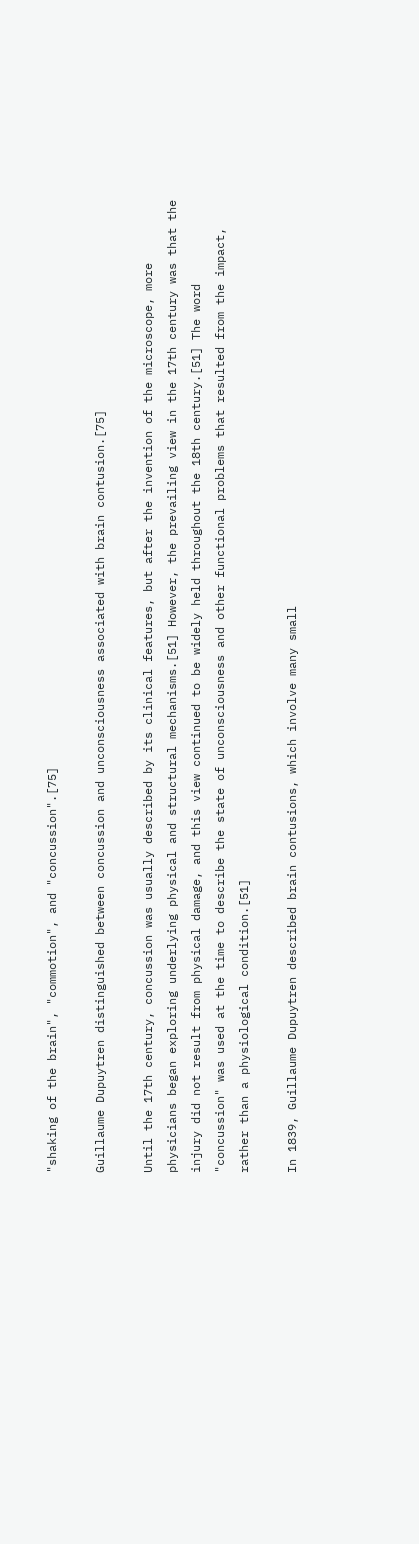"shaking of the brain", "commotion", and "concussion".[75]

Guillaume Dupuytren distinguished between concussion and unconsciousness associated with brain contusion.[75]

Until the 17th century, concussion was usually described by its clinical features, but after the invention of the microscope, more physicians began exploring underlying physical and structural mechanisms.[51] However, the prevailing view in the 17th century was that the injury did not result from physical damage, and this view continued to be widely held throughout the 18th century.[51] The word "concussion" was used at the time to describe the state of unconsciousness and other functional problems that resulted from the impact, rather than a physiological condition.[51]

In 1839, Guillaume Dupuytren described brain contusions, which involve many small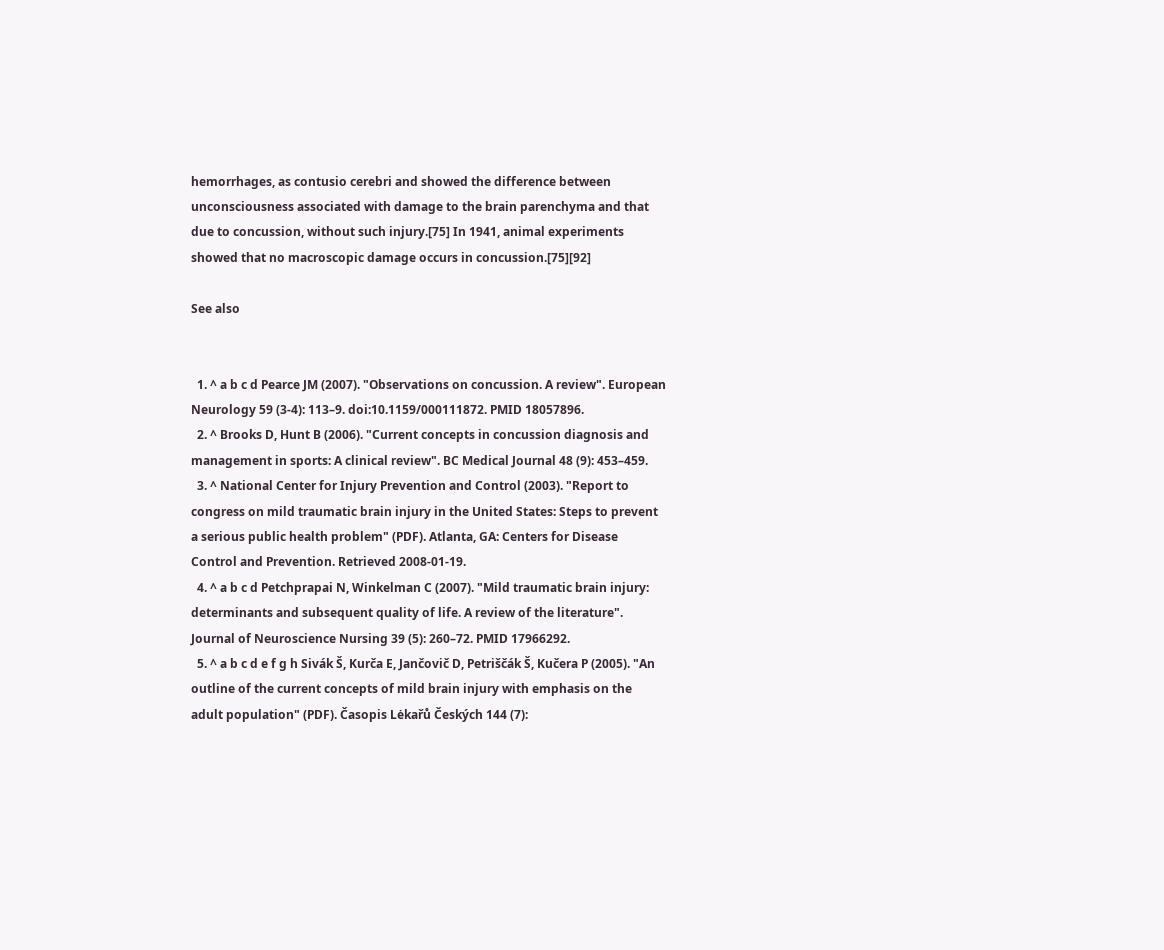hemorrhages, as contusio cerebri and showed the difference between unconsciousness associated with damage to the brain parenchyma and that due to concussion, without such injury.[75] In 1941, animal experiments showed that no macroscopic damage occurs in concussion.[75][92]

See also


  1. ^ a b c d Pearce JM (2007). "Observations on concussion. A review". European Neurology 59 (3-4): 113–9. doi:10.1159/000111872. PMID 18057896.
  2. ^ Brooks D, Hunt B (2006). "Current concepts in concussion diagnosis and management in sports: A clinical review". BC Medical Journal 48 (9): 453–459.
  3. ^ National Center for Injury Prevention and Control (2003). "Report to congress on mild traumatic brain injury in the United States: Steps to prevent a serious public health problem" (PDF). Atlanta, GA: Centers for Disease Control and Prevention. Retrieved 2008-01-19.
  4. ^ a b c d Petchprapai N, Winkelman C (2007). "Mild traumatic brain injury: determinants and subsequent quality of life. A review of the literature". Journal of Neuroscience Nursing 39 (5): 260–72. PMID 17966292.
  5. ^ a b c d e f g h Sivák Š, Kurča E, Jančovič D, Petriščák Š, Kučera P (2005). "An outline of the current concepts of mild brain injury with emphasis on the adult population" (PDF). Časopis Lėkařů Českých 144 (7):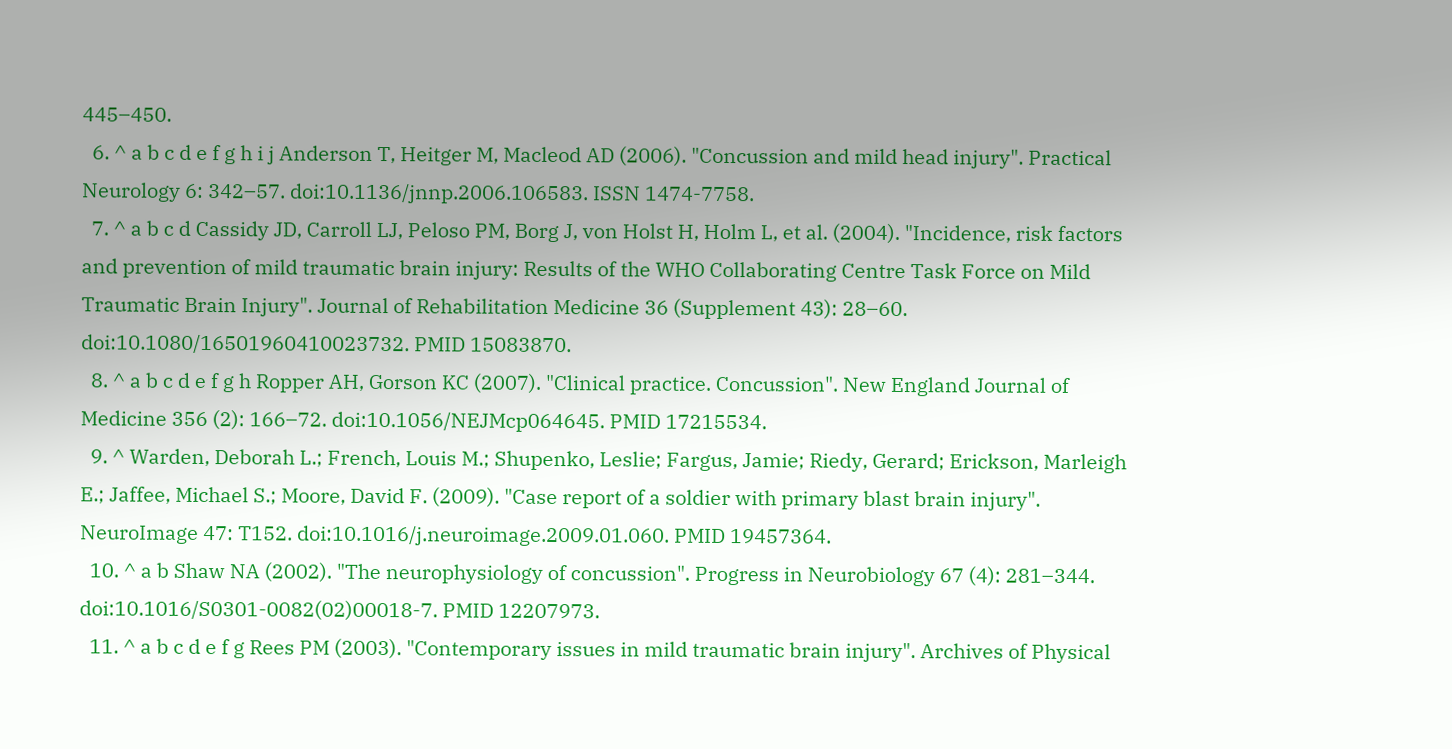445–450.
  6. ^ a b c d e f g h i j Anderson T, Heitger M, Macleod AD (2006). "Concussion and mild head injury". Practical Neurology 6: 342–57. doi:10.1136/jnnp.2006.106583. ISSN 1474-7758.
  7. ^ a b c d Cassidy JD, Carroll LJ, Peloso PM, Borg J, von Holst H, Holm L, et al. (2004). "Incidence, risk factors and prevention of mild traumatic brain injury: Results of the WHO Collaborating Centre Task Force on Mild Traumatic Brain Injury". Journal of Rehabilitation Medicine 36 (Supplement 43): 28–60. doi:10.1080/16501960410023732. PMID 15083870.
  8. ^ a b c d e f g h Ropper AH, Gorson KC (2007). "Clinical practice. Concussion". New England Journal of Medicine 356 (2): 166–72. doi:10.1056/NEJMcp064645. PMID 17215534.
  9. ^ Warden, Deborah L.; French, Louis M.; Shupenko, Leslie; Fargus, Jamie; Riedy, Gerard; Erickson, Marleigh E.; Jaffee, Michael S.; Moore, David F. (2009). "Case report of a soldier with primary blast brain injury". NeuroImage 47: T152. doi:10.1016/j.neuroimage.2009.01.060. PMID 19457364.
  10. ^ a b Shaw NA (2002). "The neurophysiology of concussion". Progress in Neurobiology 67 (4): 281–344. doi:10.1016/S0301-0082(02)00018-7. PMID 12207973.
  11. ^ a b c d e f g Rees PM (2003). "Contemporary issues in mild traumatic brain injury". Archives of Physical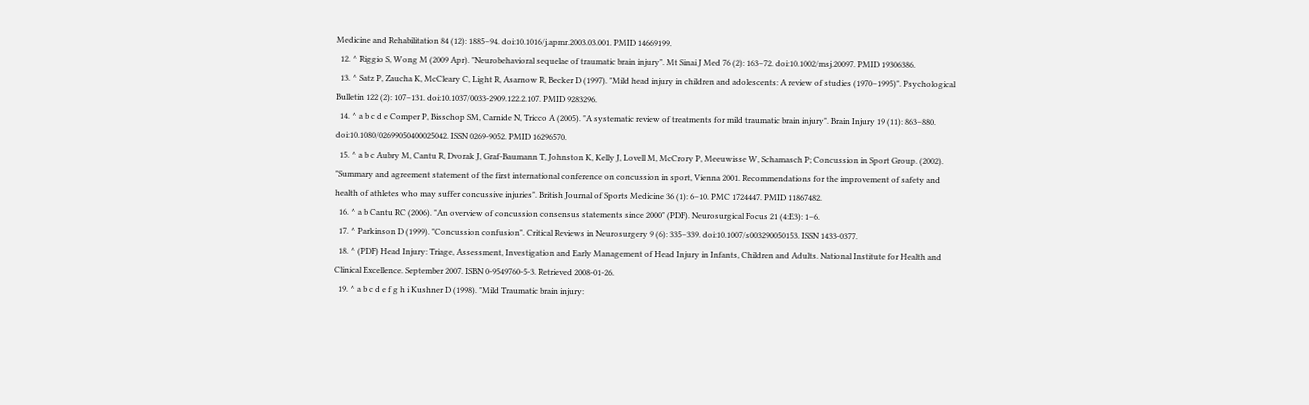Medicine and Rehabilitation 84 (12): 1885–94. doi:10.1016/j.apmr.2003.03.001. PMID 14669199.
  12. ^ Riggio S, Wong M (2009 Apr). "Neurobehavioral sequelae of traumatic brain injury". Mt Sinai J Med 76 (2): 163–72. doi:10.1002/msj.20097. PMID 19306386.
  13. ^ Satz P, Zaucha K, McCleary C, Light R, Asarnow R, Becker D (1997). "Mild head injury in children and adolescents: A review of studies (1970–1995)". Psychological Bulletin 122 (2): 107–131. doi:10.1037/0033-2909.122.2.107. PMID 9283296.
  14. ^ a b c d e Comper P, Bisschop SM, Carnide N, Tricco A (2005). "A systematic review of treatments for mild traumatic brain injury". Brain Injury 19 (11): 863–880. doi:10.1080/02699050400025042. ISSN 0269-9052. PMID 16296570.
  15. ^ a b c Aubry M, Cantu R, Dvorak J, Graf-Baumann T, Johnston K, Kelly J, Lovell M, McCrory P, Meeuwisse W, Schamasch P; Concussion in Sport Group. (2002). "Summary and agreement statement of the first international conference on concussion in sport, Vienna 2001. Recommendations for the improvement of safety and health of athletes who may suffer concussive injuries". British Journal of Sports Medicine 36 (1): 6–10. PMC 1724447. PMID 11867482.
  16. ^ a b Cantu RC (2006). "An overview of concussion consensus statements since 2000" (PDF). Neurosurgical Focus 21 (4:E3): 1–6.
  17. ^ Parkinson D (1999). "Concussion confusion". Critical Reviews in Neurosurgery 9 (6): 335–339. doi:10.1007/s003290050153. ISSN 1433-0377.
  18. ^ (PDF) Head Injury: Triage, Assessment, Investigation and Early Management of Head Injury in Infants, Children and Adults. National Institute for Health and Clinical Excellence. September 2007. ISBN 0-9549760-5-3. Retrieved 2008-01-26.
  19. ^ a b c d e f g h i Kushner D (1998). "Mild Traumatic brain injury: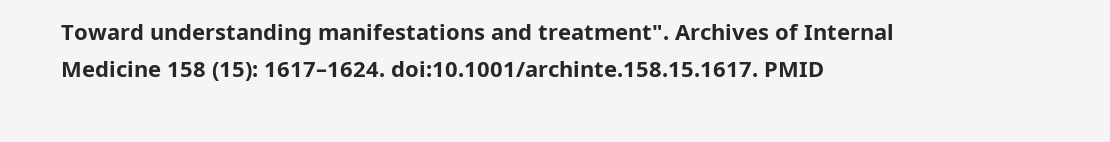Toward understanding manifestations and treatment". Archives of Internal Medicine 158 (15): 1617–1624. doi:10.1001/archinte.158.15.1617. PMID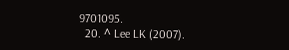9701095.
  20. ^ Lee LK (2007).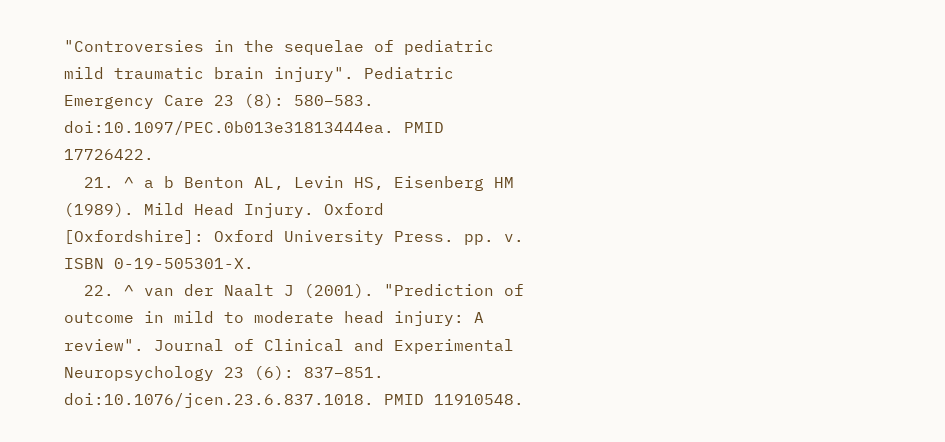"Controversies in the sequelae of pediatric mild traumatic brain injury". Pediatric Emergency Care 23 (8): 580–583. doi:10.1097/PEC.0b013e31813444ea. PMID 17726422.
  21. ^ a b Benton AL, Levin HS, Eisenberg HM (1989). Mild Head Injury. Oxford [Oxfordshire]: Oxford University Press. pp. v. ISBN 0-19-505301-X.
  22. ^ van der Naalt J (2001). "Prediction of outcome in mild to moderate head injury: A review". Journal of Clinical and Experimental Neuropsychology 23 (6): 837–851. doi:10.1076/jcen.23.6.837.1018. PMID 11910548.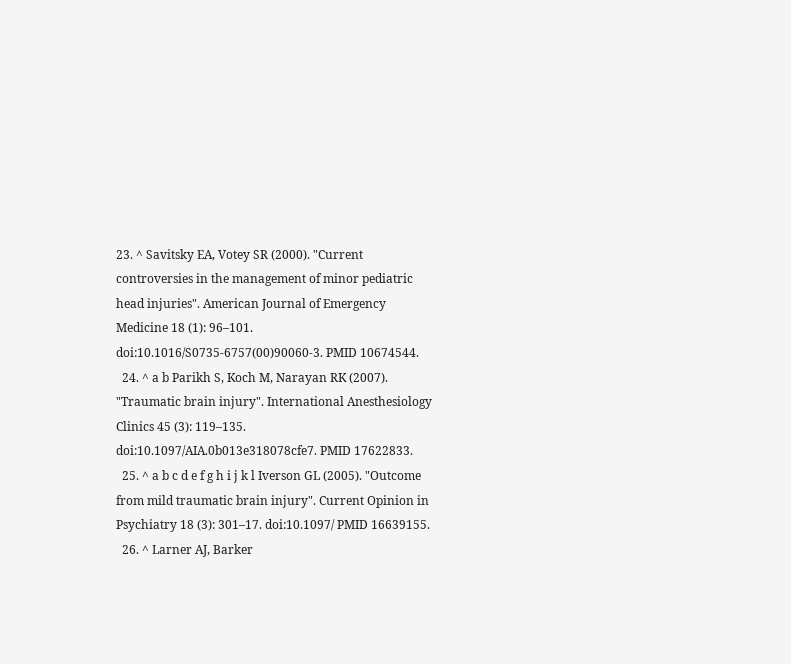23. ^ Savitsky EA, Votey SR (2000). "Current controversies in the management of minor pediatric head injuries". American Journal of Emergency Medicine 18 (1): 96–101. doi:10.1016/S0735-6757(00)90060-3. PMID 10674544.
  24. ^ a b Parikh S, Koch M, Narayan RK (2007). "Traumatic brain injury". International Anesthesiology Clinics 45 (3): 119–135. doi:10.1097/AIA.0b013e318078cfe7. PMID 17622833.
  25. ^ a b c d e f g h i j k l Iverson GL (2005). "Outcome from mild traumatic brain injury". Current Opinion in Psychiatry 18 (3): 301–17. doi:10.1097/ PMID 16639155.
  26. ^ Larner AJ, Barker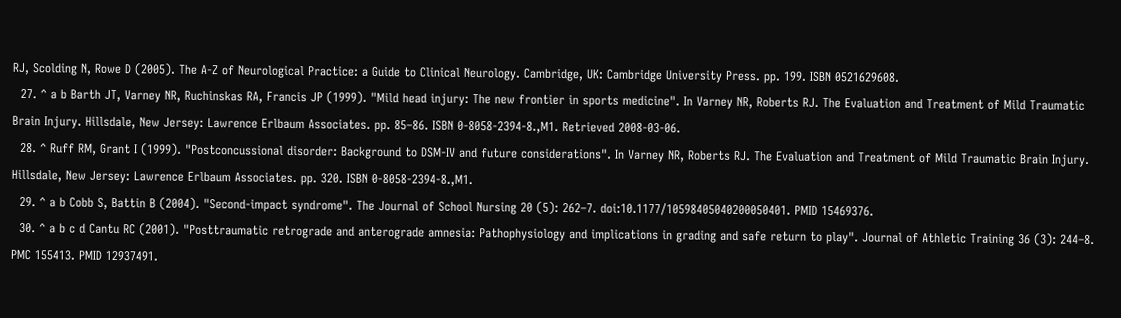RJ, Scolding N, Rowe D (2005). The A-Z of Neurological Practice: a Guide to Clinical Neurology. Cambridge, UK: Cambridge University Press. pp. 199. ISBN 0521629608.
  27. ^ a b Barth JT, Varney NR, Ruchinskas RA, Francis JP (1999). "Mild head injury: The new frontier in sports medicine". In Varney NR, Roberts RJ. The Evaluation and Treatment of Mild Traumatic Brain Injury. Hillsdale, New Jersey: Lawrence Erlbaum Associates. pp. 85–86. ISBN 0-8058-2394-8.,M1. Retrieved 2008-03-06.
  28. ^ Ruff RM, Grant I (1999). "Postconcussional disorder: Background to DSM-IV and future considerations". In Varney NR, Roberts RJ. The Evaluation and Treatment of Mild Traumatic Brain Injury. Hillsdale, New Jersey: Lawrence Erlbaum Associates. pp. 320. ISBN 0-8058-2394-8.,M1.
  29. ^ a b Cobb S, Battin B (2004). "Second-impact syndrome". The Journal of School Nursing 20 (5): 262–7. doi:10.1177/10598405040200050401. PMID 15469376.
  30. ^ a b c d Cantu RC (2001). "Posttraumatic retrograde and anterograde amnesia: Pathophysiology and implications in grading and safe return to play". Journal of Athletic Training 36 (3): 244–8. PMC 155413. PMID 12937491.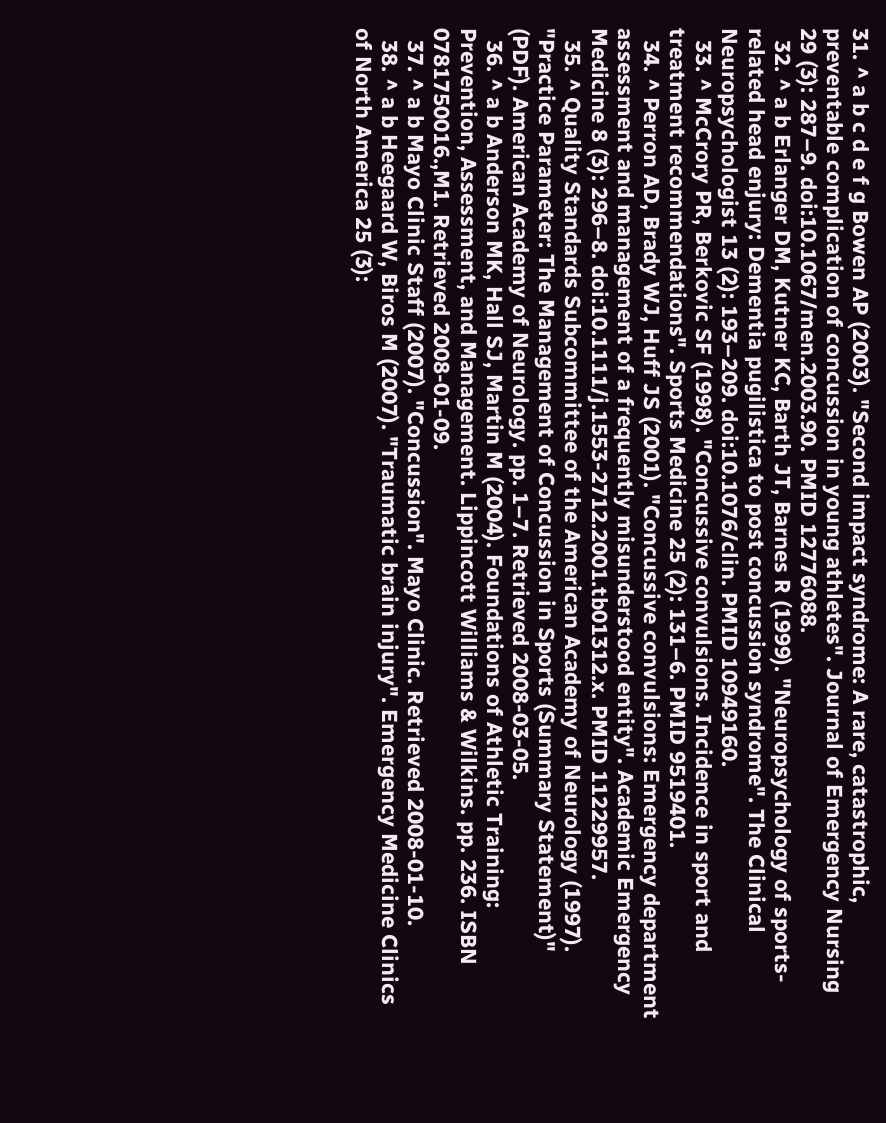31. ^ a b c d e f g Bowen AP (2003). "Second impact syndrome: A rare, catastrophic, preventable complication of concussion in young athletes". Journal of Emergency Nursing 29 (3): 287–9. doi:10.1067/men.2003.90. PMID 12776088.
  32. ^ a b Erlanger DM, Kutner KC, Barth JT, Barnes R (1999). "Neuropsychology of sports-related head enjury: Dementia pugilistica to post concussion syndrome". The Clinical Neuropsychologist 13 (2): 193–209. doi:10.1076/clin. PMID 10949160.
  33. ^ McCrory PR, Berkovic SF (1998). "Concussive convulsions. Incidence in sport and treatment recommendations". Sports Medicine 25 (2): 131–6. PMID 9519401.
  34. ^ Perron AD, Brady WJ, Huff JS (2001). "Concussive convulsions: Emergency department assessment and management of a frequently misunderstood entity". Academic Emergency Medicine 8 (3): 296–8. doi:10.1111/j.1553-2712.2001.tb01312.x. PMID 11229957.
  35. ^ Quality Standards Subcommittee of the American Academy of Neurology (1997). "Practice Parameter: The Management of Concussion in Sports (Summary Statement)" (PDF). American Academy of Neurology. pp. 1–7. Retrieved 2008-03-05.
  36. ^ a b Anderson MK, Hall SJ, Martin M (2004). Foundations of Athletic Training: Prevention, Assessment, and Management. Lippincott Williams & Wilkins. pp. 236. ISBN 0781750016.,M1. Retrieved 2008-01-09.
  37. ^ a b Mayo Clinic Staff (2007). "Concussion". Mayo Clinic. Retrieved 2008-01-10.
  38. ^ a b Heegaard W, Biros M (2007). "Traumatic brain injury". Emergency Medicine Clinics of North America 25 (3):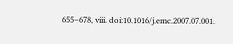655–678, viii. doi:10.1016/j.emc.2007.07.001.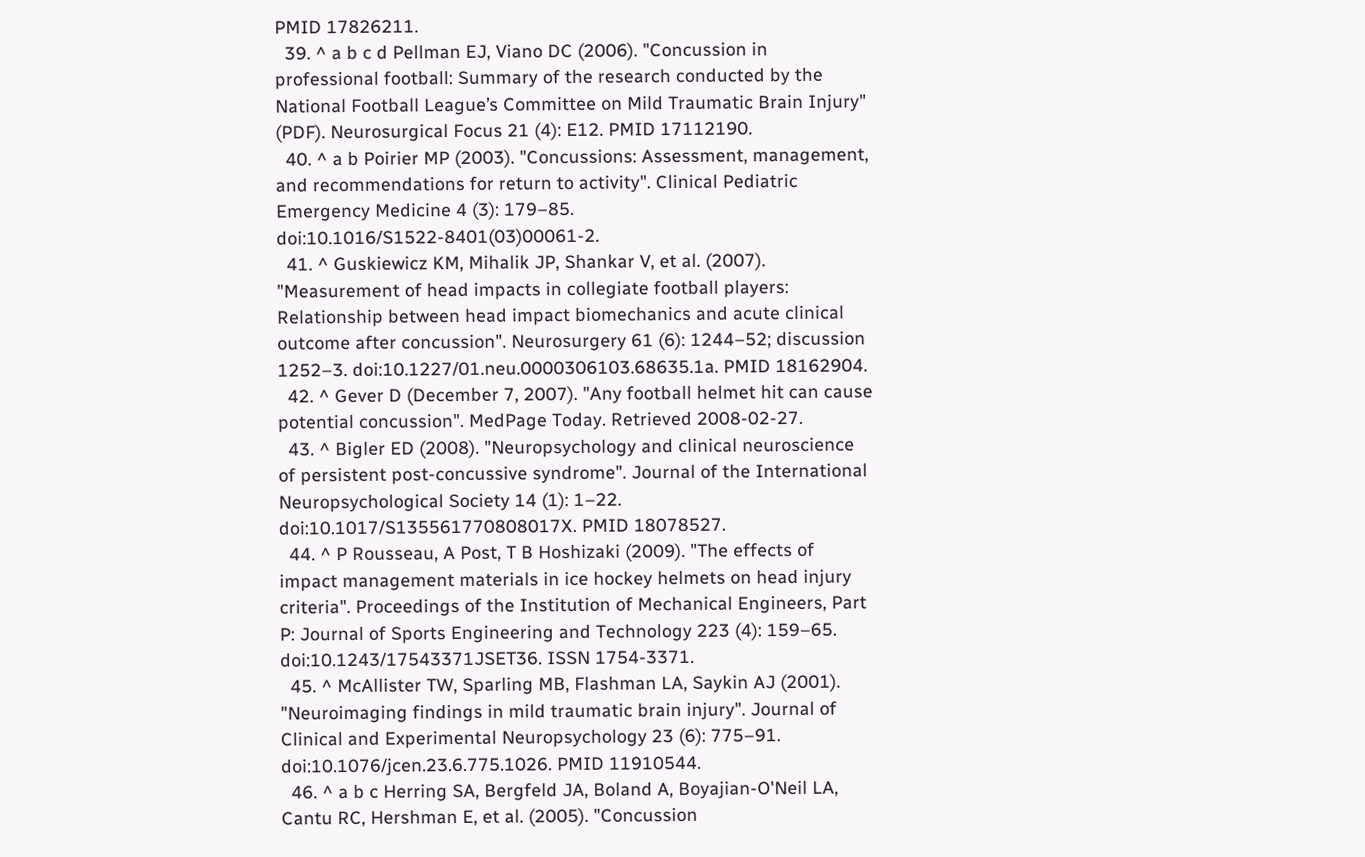PMID 17826211.
  39. ^ a b c d Pellman EJ, Viano DC (2006). "Concussion in professional football: Summary of the research conducted by the National Football League’s Committee on Mild Traumatic Brain Injury" (PDF). Neurosurgical Focus 21 (4): E12. PMID 17112190.
  40. ^ a b Poirier MP (2003). "Concussions: Assessment, management, and recommendations for return to activity". Clinical Pediatric Emergency Medicine 4 (3): 179–85. doi:10.1016/S1522-8401(03)00061-2.
  41. ^ Guskiewicz KM, Mihalik JP, Shankar V, et al. (2007). "Measurement of head impacts in collegiate football players: Relationship between head impact biomechanics and acute clinical outcome after concussion". Neurosurgery 61 (6): 1244–52; discussion 1252–3. doi:10.1227/01.neu.0000306103.68635.1a. PMID 18162904.
  42. ^ Gever D (December 7, 2007). "Any football helmet hit can cause potential concussion". MedPage Today. Retrieved 2008-02-27.
  43. ^ Bigler ED (2008). "Neuropsychology and clinical neuroscience of persistent post-concussive syndrome". Journal of the International Neuropsychological Society 14 (1): 1–22. doi:10.1017/S135561770808017X. PMID 18078527.
  44. ^ P Rousseau, A Post, T B Hoshizaki (2009). "The effects of impact management materials in ice hockey helmets on head injury criteria". Proceedings of the Institution of Mechanical Engineers, Part P: Journal of Sports Engineering and Technology 223 (4): 159–65. doi:10.1243/17543371JSET36. ISSN 1754-3371.
  45. ^ McAllister TW, Sparling MB, Flashman LA, Saykin AJ (2001). "Neuroimaging findings in mild traumatic brain injury". Journal of Clinical and Experimental Neuropsychology 23 (6): 775–91. doi:10.1076/jcen.23.6.775.1026. PMID 11910544.
  46. ^ a b c Herring SA, Bergfeld JA, Boland A, Boyajian-O'Neil LA, Cantu RC, Hershman E, et al. (2005). "Concussion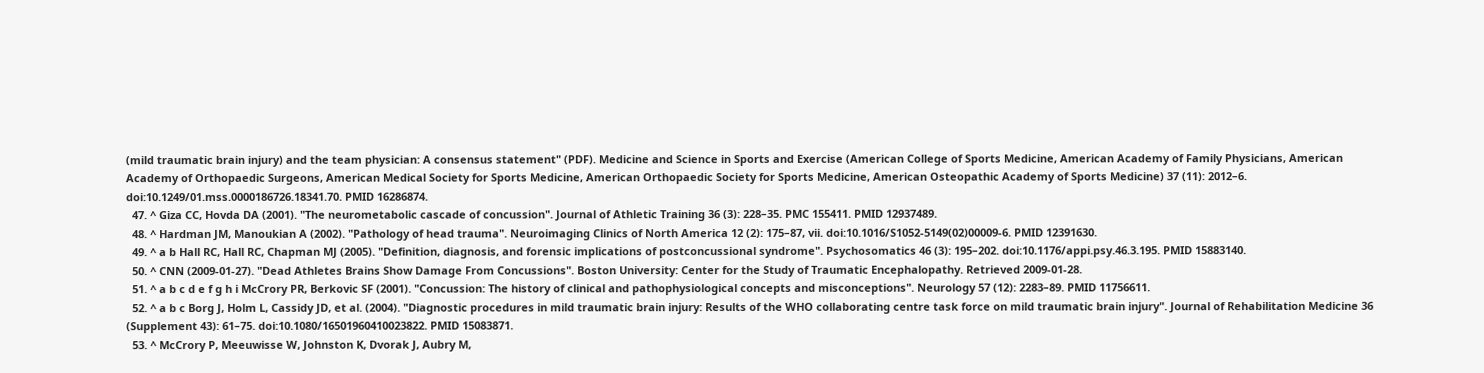(mild traumatic brain injury) and the team physician: A consensus statement" (PDF). Medicine and Science in Sports and Exercise (American College of Sports Medicine, American Academy of Family Physicians, American Academy of Orthopaedic Surgeons, American Medical Society for Sports Medicine, American Orthopaedic Society for Sports Medicine, American Osteopathic Academy of Sports Medicine) 37 (11): 2012–6. doi:10.1249/01.mss.0000186726.18341.70. PMID 16286874.
  47. ^ Giza CC, Hovda DA (2001). "The neurometabolic cascade of concussion". Journal of Athletic Training 36 (3): 228–35. PMC 155411. PMID 12937489.
  48. ^ Hardman JM, Manoukian A (2002). "Pathology of head trauma". Neuroimaging Clinics of North America 12 (2): 175–87, vii. doi:10.1016/S1052-5149(02)00009-6. PMID 12391630.
  49. ^ a b Hall RC, Hall RC, Chapman MJ (2005). "Definition, diagnosis, and forensic implications of postconcussional syndrome". Psychosomatics 46 (3): 195–202. doi:10.1176/appi.psy.46.3.195. PMID 15883140.
  50. ^ CNN (2009-01-27). "Dead Athletes Brains Show Damage From Concussions". Boston University: Center for the Study of Traumatic Encephalopathy. Retrieved 2009-01-28.
  51. ^ a b c d e f g h i McCrory PR, Berkovic SF (2001). "Concussion: The history of clinical and pathophysiological concepts and misconceptions". Neurology 57 (12): 2283–89. PMID 11756611.
  52. ^ a b c Borg J, Holm L, Cassidy JD, et al. (2004). "Diagnostic procedures in mild traumatic brain injury: Results of the WHO collaborating centre task force on mild traumatic brain injury". Journal of Rehabilitation Medicine 36 (Supplement 43): 61–75. doi:10.1080/16501960410023822. PMID 15083871.
  53. ^ McCrory P, Meeuwisse W, Johnston K, Dvorak J, Aubry M,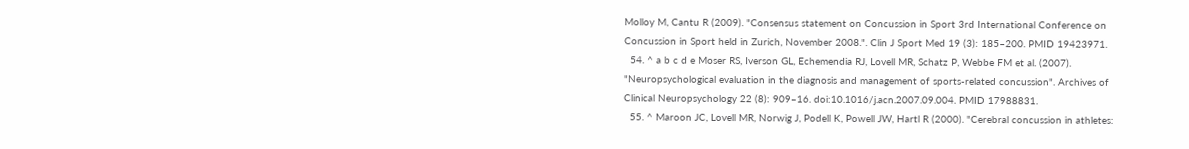Molloy M, Cantu R (2009). "Consensus statement on Concussion in Sport 3rd International Conference on Concussion in Sport held in Zurich, November 2008.". Clin J Sport Med 19 (3): 185–200. PMID 19423971.
  54. ^ a b c d e Moser RS, Iverson GL, Echemendia RJ, Lovell MR, Schatz P, Webbe FM et al. (2007). "Neuropsychological evaluation in the diagnosis and management of sports-related concussion". Archives of Clinical Neuropsychology 22 (8): 909–16. doi:10.1016/j.acn.2007.09.004. PMID 17988831.
  55. ^ Maroon JC, Lovell MR, Norwig J, Podell K, Powell JW, Hartl R (2000). "Cerebral concussion in athletes: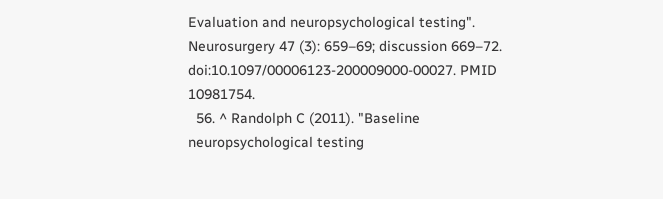Evaluation and neuropsychological testing". Neurosurgery 47 (3): 659–69; discussion 669–72. doi:10.1097/00006123-200009000-00027. PMID 10981754.
  56. ^ Randolph C (2011). "Baseline neuropsychological testing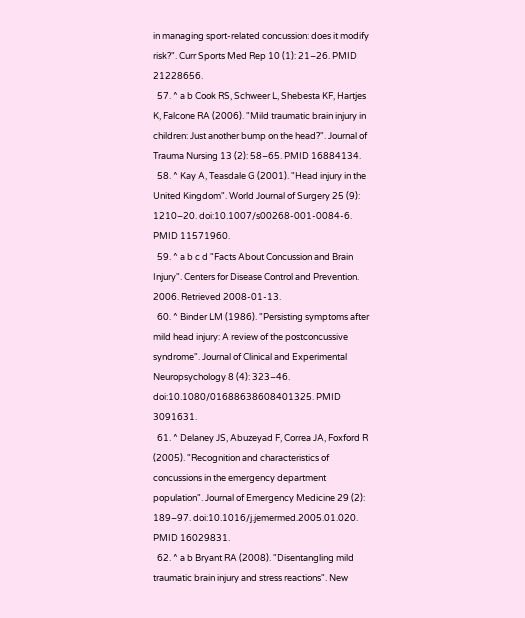in managing sport-related concussion: does it modify risk?". Curr Sports Med Rep 10 (1): 21–26. PMID 21228656.
  57. ^ a b Cook RS, Schweer L, Shebesta KF, Hartjes K, Falcone RA (2006). "Mild traumatic brain injury in children: Just another bump on the head?". Journal of Trauma Nursing 13 (2): 58–65. PMID 16884134.
  58. ^ Kay A, Teasdale G (2001). "Head injury in the United Kingdom". World Journal of Surgery 25 (9): 1210–20. doi:10.1007/s00268-001-0084-6. PMID 11571960.
  59. ^ a b c d "Facts About Concussion and Brain Injury". Centers for Disease Control and Prevention. 2006. Retrieved 2008-01-13.
  60. ^ Binder LM (1986). "Persisting symptoms after mild head injury: A review of the postconcussive syndrome". Journal of Clinical and Experimental Neuropsychology 8 (4): 323–46. doi:10.1080/01688638608401325. PMID 3091631.
  61. ^ Delaney JS, Abuzeyad F, Correa JA, Foxford R (2005). "Recognition and characteristics of concussions in the emergency department population". Journal of Emergency Medicine 29 (2): 189–97. doi:10.1016/j.jemermed.2005.01.020. PMID 16029831.
  62. ^ a b Bryant RA (2008). "Disentangling mild traumatic brain injury and stress reactions". New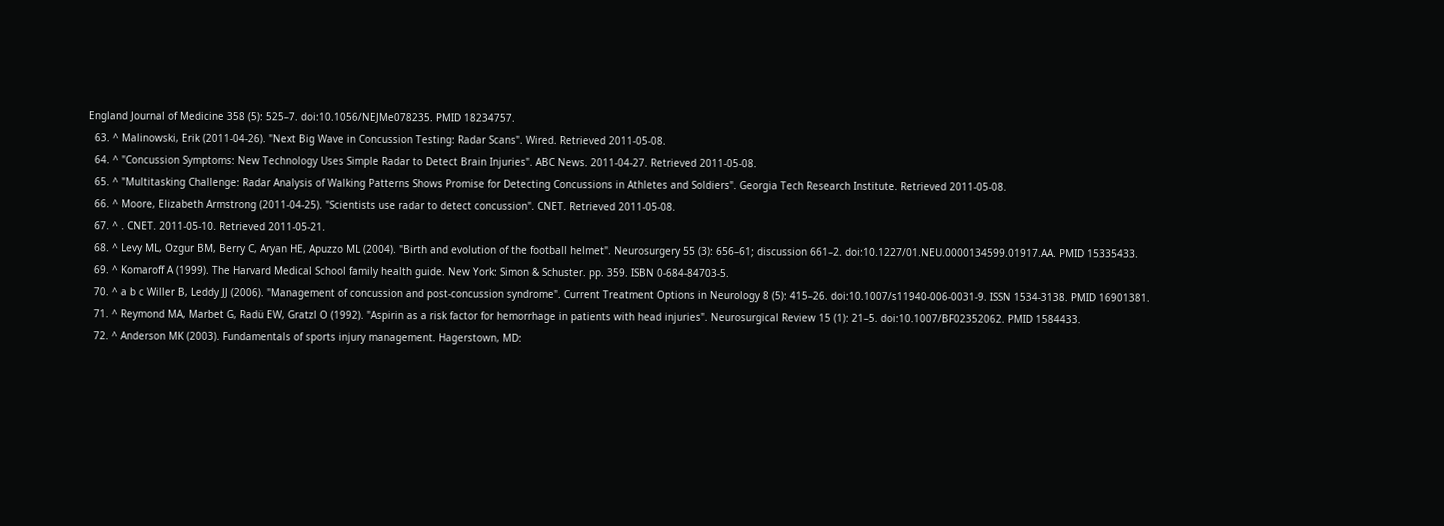England Journal of Medicine 358 (5): 525–7. doi:10.1056/NEJMe078235. PMID 18234757.
  63. ^ Malinowski, Erik (2011-04-26). "Next Big Wave in Concussion Testing: Radar Scans". Wired. Retrieved 2011-05-08.
  64. ^ "Concussion Symptoms: New Technology Uses Simple Radar to Detect Brain Injuries". ABC News. 2011-04-27. Retrieved 2011-05-08.
  65. ^ "Multitasking Challenge: Radar Analysis of Walking Patterns Shows Promise for Detecting Concussions in Athletes and Soldiers". Georgia Tech Research Institute. Retrieved 2011-05-08.
  66. ^ Moore, Elizabeth Armstrong (2011-04-25). "Scientists use radar to detect concussion". CNET. Retrieved 2011-05-08.
  67. ^ . CNET. 2011-05-10. Retrieved 2011-05-21.
  68. ^ Levy ML, Ozgur BM, Berry C, Aryan HE, Apuzzo ML (2004). "Birth and evolution of the football helmet". Neurosurgery 55 (3): 656–61; discussion 661–2. doi:10.1227/01.NEU.0000134599.01917.AA. PMID 15335433.
  69. ^ Komaroff A (1999). The Harvard Medical School family health guide. New York: Simon & Schuster. pp. 359. ISBN 0-684-84703-5.
  70. ^ a b c Willer B, Leddy JJ (2006). "Management of concussion and post-concussion syndrome". Current Treatment Options in Neurology 8 (5): 415–26. doi:10.1007/s11940-006-0031-9. ISSN 1534-3138. PMID 16901381.
  71. ^ Reymond MA, Marbet G, Radü EW, Gratzl O (1992). "Aspirin as a risk factor for hemorrhage in patients with head injuries". Neurosurgical Review 15 (1): 21–5. doi:10.1007/BF02352062. PMID 1584433.
  72. ^ Anderson MK (2003). Fundamentals of sports injury management. Hagerstown, MD: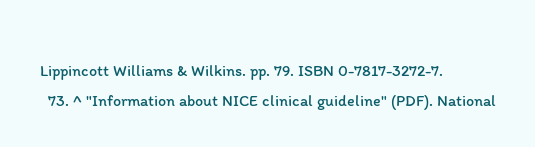Lippincott Williams & Wilkins. pp. 79. ISBN 0-7817-3272-7.
  73. ^ "Information about NICE clinical guideline" (PDF). National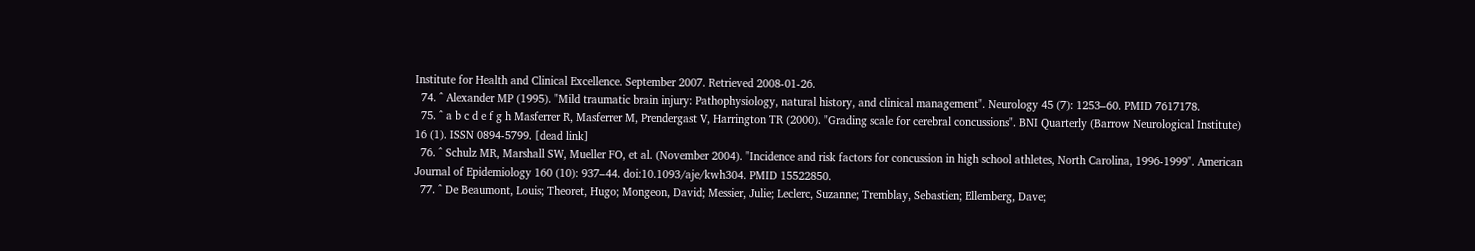Institute for Health and Clinical Excellence. September 2007. Retrieved 2008-01-26.
  74. ^ Alexander MP (1995). "Mild traumatic brain injury: Pathophysiology, natural history, and clinical management". Neurology 45 (7): 1253–60. PMID 7617178.
  75. ^ a b c d e f g h Masferrer R, Masferrer M, Prendergast V, Harrington TR (2000). "Grading scale for cerebral concussions". BNI Quarterly (Barrow Neurological Institute) 16 (1). ISSN 0894-5799. [dead link]
  76. ^ Schulz MR, Marshall SW, Mueller FO, et al. (November 2004). "Incidence and risk factors for concussion in high school athletes, North Carolina, 1996-1999". American Journal of Epidemiology 160 (10): 937–44. doi:10.1093/aje/kwh304. PMID 15522850.
  77. ^ De Beaumont, Louis; Theoret, Hugo; Mongeon, David; Messier, Julie; Leclerc, Suzanne; Tremblay, Sebastien; Ellemberg, Dave;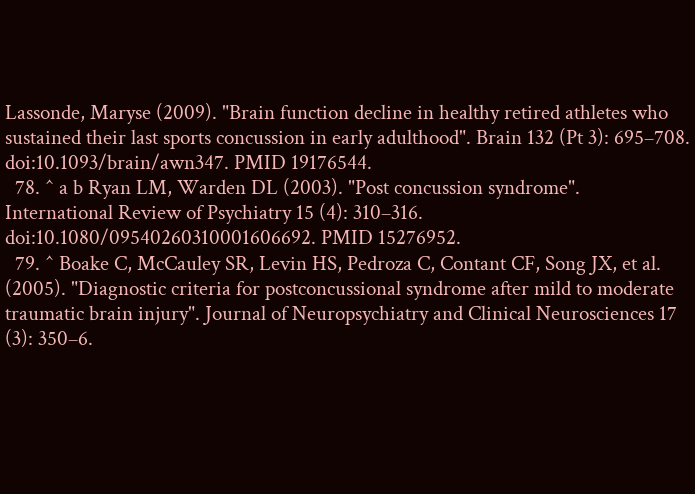Lassonde, Maryse (2009). "Brain function decline in healthy retired athletes who sustained their last sports concussion in early adulthood". Brain 132 (Pt 3): 695–708. doi:10.1093/brain/awn347. PMID 19176544.
  78. ^ a b Ryan LM, Warden DL (2003). "Post concussion syndrome". International Review of Psychiatry 15 (4): 310–316. doi:10.1080/09540260310001606692. PMID 15276952.
  79. ^ Boake C, McCauley SR, Levin HS, Pedroza C, Contant CF, Song JX, et al. (2005). "Diagnostic criteria for postconcussional syndrome after mild to moderate traumatic brain injury". Journal of Neuropsychiatry and Clinical Neurosciences 17 (3): 350–6.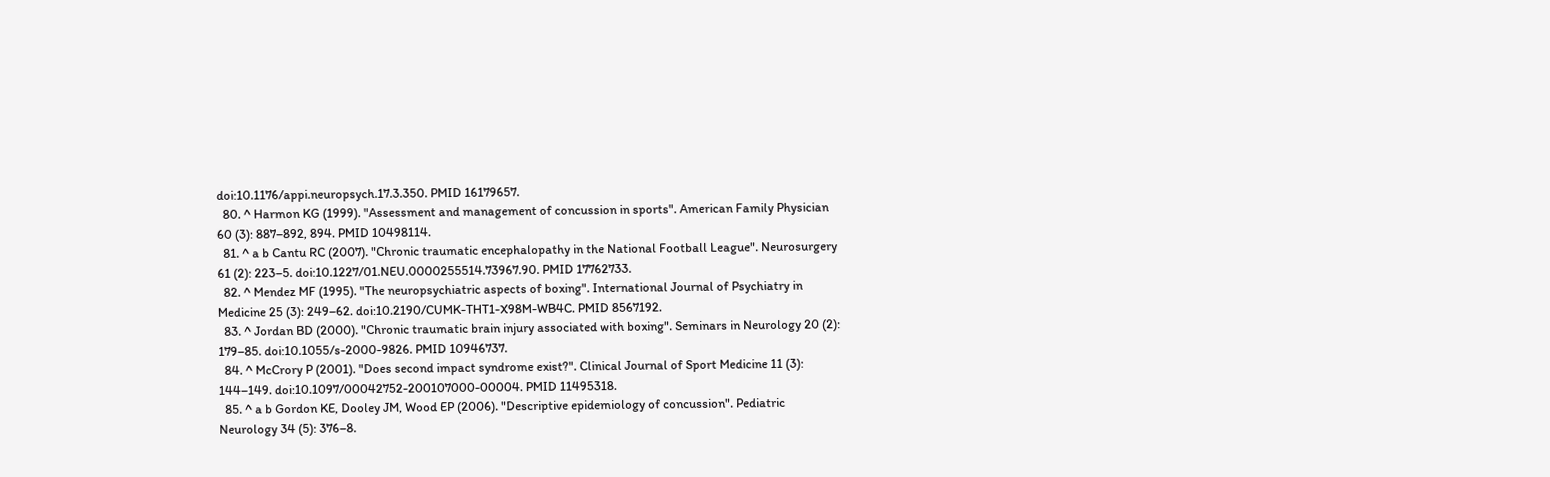doi:10.1176/appi.neuropsych.17.3.350. PMID 16179657.
  80. ^ Harmon KG (1999). "Assessment and management of concussion in sports". American Family Physician 60 (3): 887–892, 894. PMID 10498114.
  81. ^ a b Cantu RC (2007). "Chronic traumatic encephalopathy in the National Football League". Neurosurgery 61 (2): 223–5. doi:10.1227/01.NEU.0000255514.73967.90. PMID 17762733.
  82. ^ Mendez MF (1995). "The neuropsychiatric aspects of boxing". International Journal of Psychiatry in Medicine 25 (3): 249–62. doi:10.2190/CUMK-THT1-X98M-WB4C. PMID 8567192.
  83. ^ Jordan BD (2000). "Chronic traumatic brain injury associated with boxing". Seminars in Neurology 20 (2): 179–85. doi:10.1055/s-2000-9826. PMID 10946737.
  84. ^ McCrory P (2001). "Does second impact syndrome exist?". Clinical Journal of Sport Medicine 11 (3): 144–149. doi:10.1097/00042752-200107000-00004. PMID 11495318.
  85. ^ a b Gordon KE, Dooley JM, Wood EP (2006). "Descriptive epidemiology of concussion". Pediatric Neurology 34 (5): 376–8.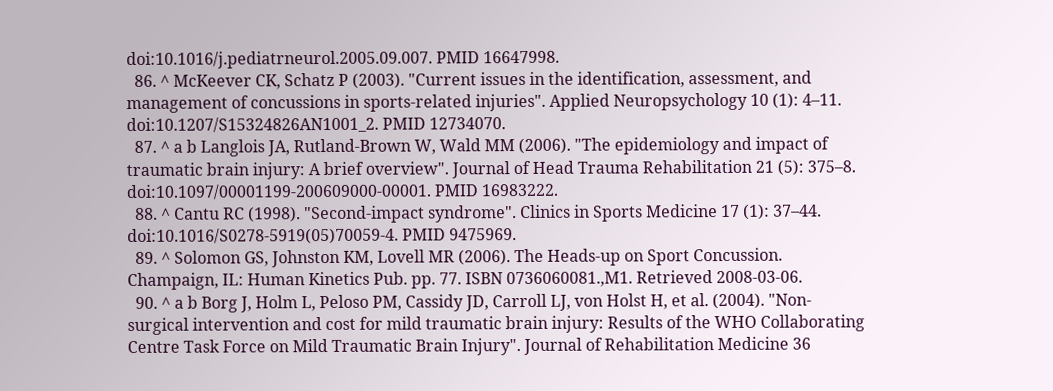doi:10.1016/j.pediatrneurol.2005.09.007. PMID 16647998.
  86. ^ McKeever CK, Schatz P (2003). "Current issues in the identification, assessment, and management of concussions in sports-related injuries". Applied Neuropsychology 10 (1): 4–11. doi:10.1207/S15324826AN1001_2. PMID 12734070.
  87. ^ a b Langlois JA, Rutland-Brown W, Wald MM (2006). "The epidemiology and impact of traumatic brain injury: A brief overview". Journal of Head Trauma Rehabilitation 21 (5): 375–8. doi:10.1097/00001199-200609000-00001. PMID 16983222.
  88. ^ Cantu RC (1998). "Second-impact syndrome". Clinics in Sports Medicine 17 (1): 37–44. doi:10.1016/S0278-5919(05)70059-4. PMID 9475969.
  89. ^ Solomon GS, Johnston KM, Lovell MR (2006). The Heads-up on Sport Concussion. Champaign, IL: Human Kinetics Pub. pp. 77. ISBN 0736060081.,M1. Retrieved 2008-03-06.
  90. ^ a b Borg J, Holm L, Peloso PM, Cassidy JD, Carroll LJ, von Holst H, et al. (2004). "Non-surgical intervention and cost for mild traumatic brain injury: Results of the WHO Collaborating Centre Task Force on Mild Traumatic Brain Injury". Journal of Rehabilitation Medicine 36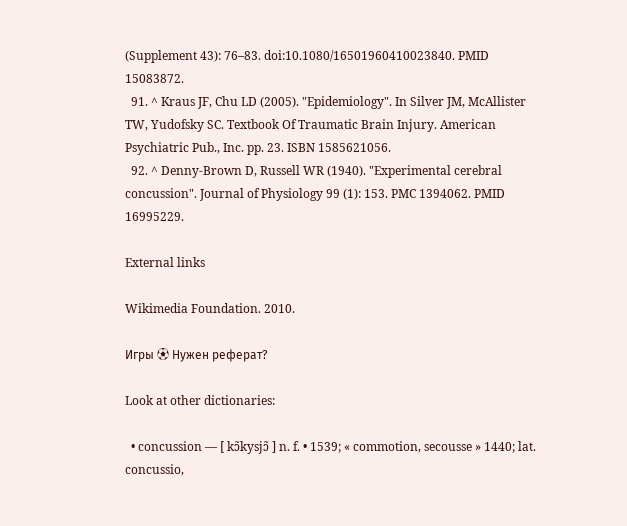(Supplement 43): 76–83. doi:10.1080/16501960410023840. PMID 15083872.
  91. ^ Kraus JF, Chu LD (2005). "Epidemiology". In Silver JM, McAllister TW, Yudofsky SC. Textbook Of Traumatic Brain Injury. American Psychiatric Pub., Inc. pp. 23. ISBN 1585621056.
  92. ^ Denny-Brown D, Russell WR (1940). "Experimental cerebral concussion". Journal of Physiology 99 (1): 153. PMC 1394062. PMID 16995229.

External links

Wikimedia Foundation. 2010.

Игры ⚽ Нужен реферат?

Look at other dictionaries:

  • concussion — [ kɔ̃kysjɔ̃ ] n. f. • 1539; « commotion, secousse » 1440; lat. concussio,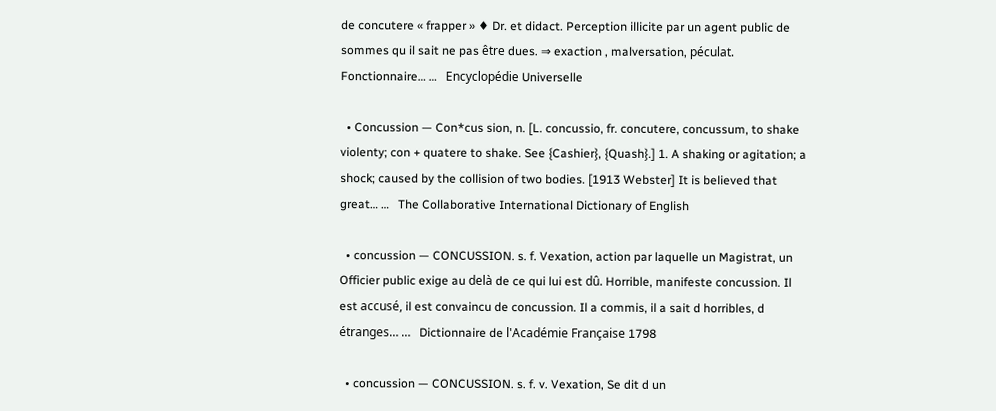de concutere « frapper » ♦ Dr. et didact. Perception illicite par un agent public de sommes qu il sait ne pas être dues. ⇒ exaction , malversation, péculat. Fonctionnaire… …   Encyclopédie Universelle

  • Concussion — Con*cus sion, n. [L. concussio, fr. concutere, concussum, to shake violenty; con + quatere to shake. See {Cashier}, {Quash}.] 1. A shaking or agitation; a shock; caused by the collision of two bodies. [1913 Webster] It is believed that great… …   The Collaborative International Dictionary of English

  • concussion — CONCUSSION. s. f. Vexation, action par laquelle un Magistrat, un Officier public exige au delà de ce qui lui est dû. Horrible, manifeste concussion. Il est accusé, il est convaincu de concussion. Il a commis, il a sait d horribles, d étranges… …   Dictionnaire de l'Académie Française 1798

  • concussion — CONCUSSION. s. f. v. Vexation, Se dit d un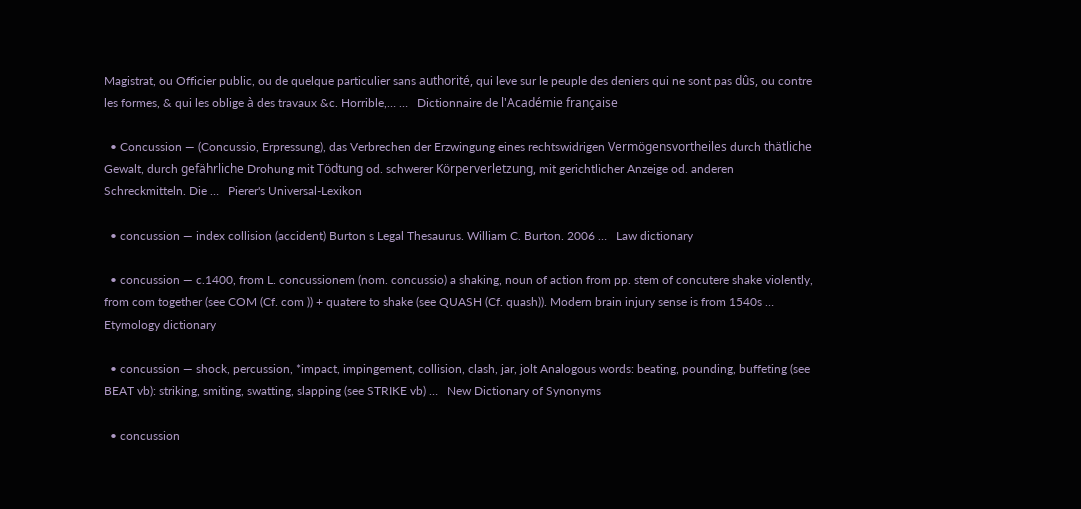Magistrat, ou Officier public, ou de quelque particulier sans authorité, qui leve sur le peuple des deniers qui ne sont pas dûs, ou contre les formes, & qui les oblige à des travaux &c. Horrible,… …   Dictionnaire de l'Académie française

  • Concussion — (Concussio, Erpressung), das Verbrechen der Erzwingung eines rechtswidrigen Vermögensvortheiles durch thätliche Gewalt, durch gefährliche Drohung mit Tödtung od. schwerer Körperverletzung, mit gerichtlicher Anzeige od. anderen Schreckmitteln. Die …   Pierer's Universal-Lexikon

  • concussion — index collision (accident) Burton s Legal Thesaurus. William C. Burton. 2006 …   Law dictionary

  • concussion — c.1400, from L. concussionem (nom. concussio) a shaking, noun of action from pp. stem of concutere shake violently, from com together (see COM (Cf. com )) + quatere to shake (see QUASH (Cf. quash)). Modern brain injury sense is from 1540s …   Etymology dictionary

  • concussion — shock, percussion, *impact, impingement, collision, clash, jar, jolt Analogous words: beating, pounding, buffeting (see BEAT vb): striking, smiting, swatting, slapping (see STRIKE vb) …   New Dictionary of Synonyms

  • concussion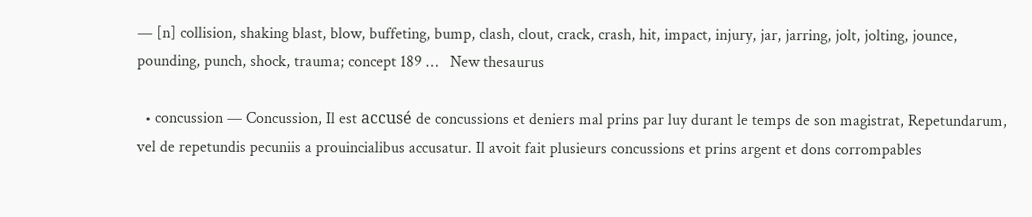— [n] collision, shaking blast, blow, buffeting, bump, clash, clout, crack, crash, hit, impact, injury, jar, jarring, jolt, jolting, jounce, pounding, punch, shock, trauma; concept 189 …   New thesaurus

  • concussion — Concussion, Il est accusé de concussions et deniers mal prins par luy durant le temps de son magistrat, Repetundarum, vel de repetundis pecuniis a prouincialibus accusatur. Il avoit fait plusieurs concussions et prins argent et dons corrompables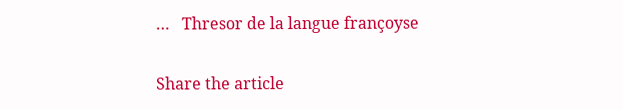…   Thresor de la langue françoyse

Share the article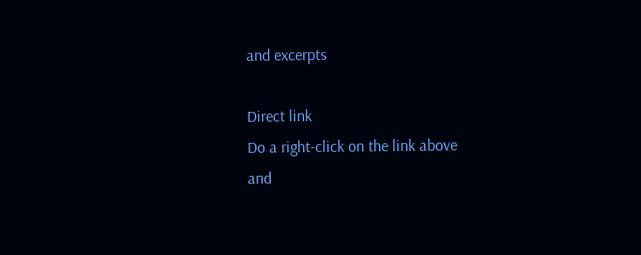and excerpts

Direct link
Do a right-click on the link above
and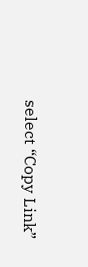select “Copy Link”